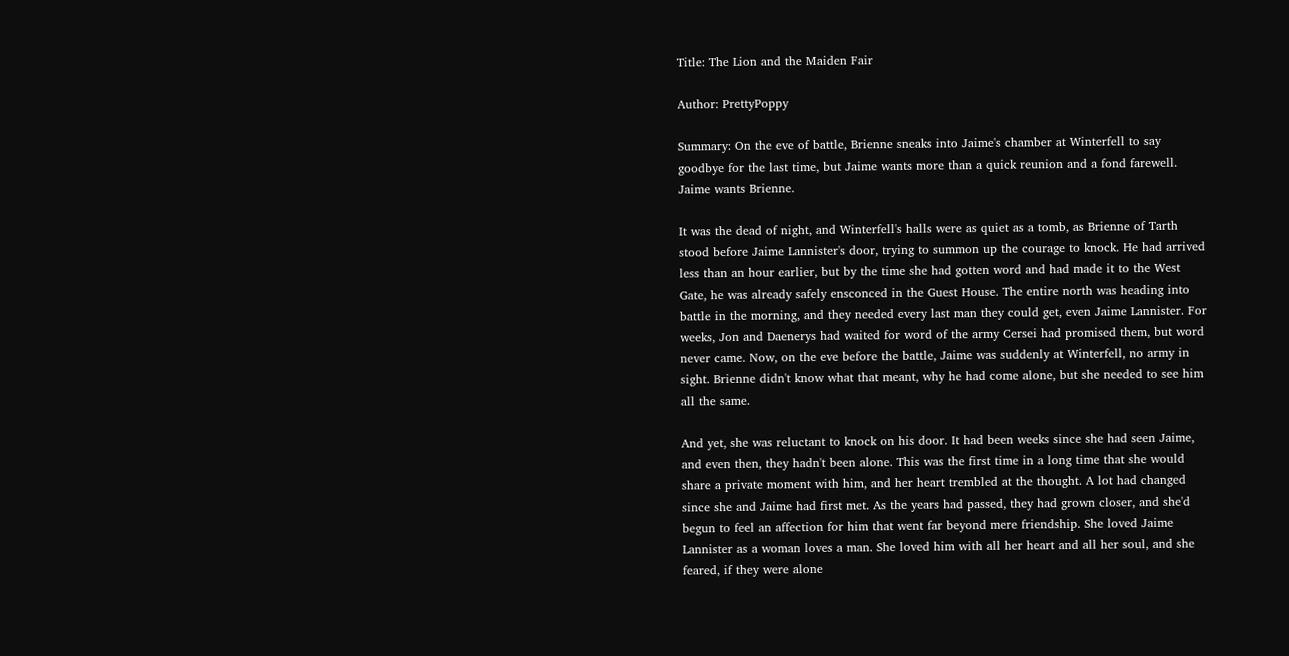Title: The Lion and the Maiden Fair

Author: PrettyPoppy

Summary: On the eve of battle, Brienne sneaks into Jaime's chamber at Winterfell to say goodbye for the last time, but Jaime wants more than a quick reunion and a fond farewell. Jaime wants Brienne.

It was the dead of night, and Winterfell's halls were as quiet as a tomb, as Brienne of Tarth stood before Jaime Lannister's door, trying to summon up the courage to knock. He had arrived less than an hour earlier, but by the time she had gotten word and had made it to the West Gate, he was already safely ensconced in the Guest House. The entire north was heading into battle in the morning, and they needed every last man they could get, even Jaime Lannister. For weeks, Jon and Daenerys had waited for word of the army Cersei had promised them, but word never came. Now, on the eve before the battle, Jaime was suddenly at Winterfell, no army in sight. Brienne didn't know what that meant, why he had come alone, but she needed to see him all the same.

And yet, she was reluctant to knock on his door. It had been weeks since she had seen Jaime, and even then, they hadn't been alone. This was the first time in a long time that she would share a private moment with him, and her heart trembled at the thought. A lot had changed since she and Jaime had first met. As the years had passed, they had grown closer, and she'd begun to feel an affection for him that went far beyond mere friendship. She loved Jaime Lannister as a woman loves a man. She loved him with all her heart and all her soul, and she feared, if they were alone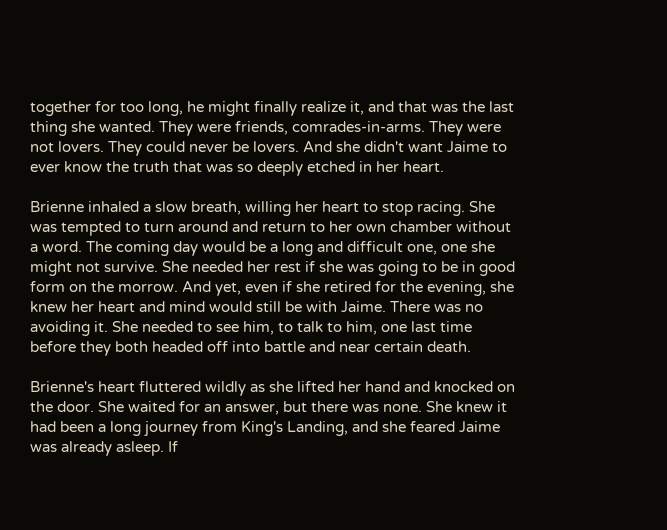together for too long, he might finally realize it, and that was the last thing she wanted. They were friends, comrades-in-arms. They were not lovers. They could never be lovers. And she didn't want Jaime to ever know the truth that was so deeply etched in her heart.

Brienne inhaled a slow breath, willing her heart to stop racing. She was tempted to turn around and return to her own chamber without a word. The coming day would be a long and difficult one, one she might not survive. She needed her rest if she was going to be in good form on the morrow. And yet, even if she retired for the evening, she knew her heart and mind would still be with Jaime. There was no avoiding it. She needed to see him, to talk to him, one last time before they both headed off into battle and near certain death.

Brienne's heart fluttered wildly as she lifted her hand and knocked on the door. She waited for an answer, but there was none. She knew it had been a long journey from King's Landing, and she feared Jaime was already asleep. If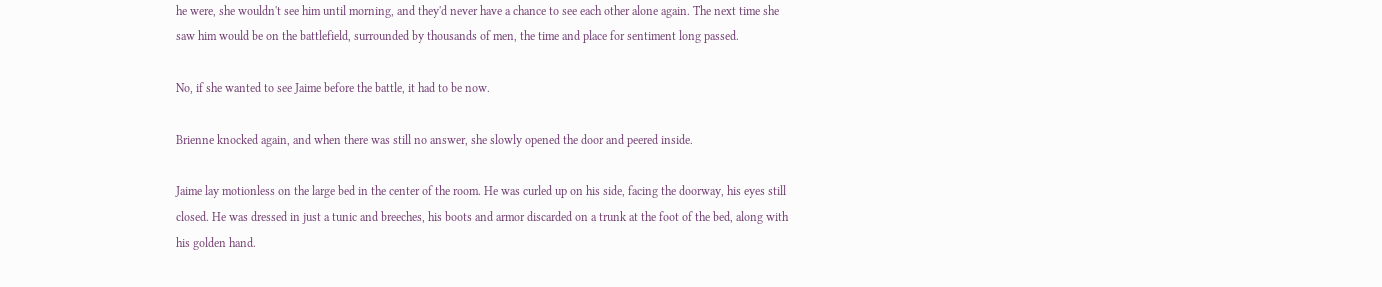he were, she wouldn't see him until morning, and they'd never have a chance to see each other alone again. The next time she saw him would be on the battlefield, surrounded by thousands of men, the time and place for sentiment long passed.

No, if she wanted to see Jaime before the battle, it had to be now.

Brienne knocked again, and when there was still no answer, she slowly opened the door and peered inside.

Jaime lay motionless on the large bed in the center of the room. He was curled up on his side, facing the doorway, his eyes still closed. He was dressed in just a tunic and breeches, his boots and armor discarded on a trunk at the foot of the bed, along with his golden hand.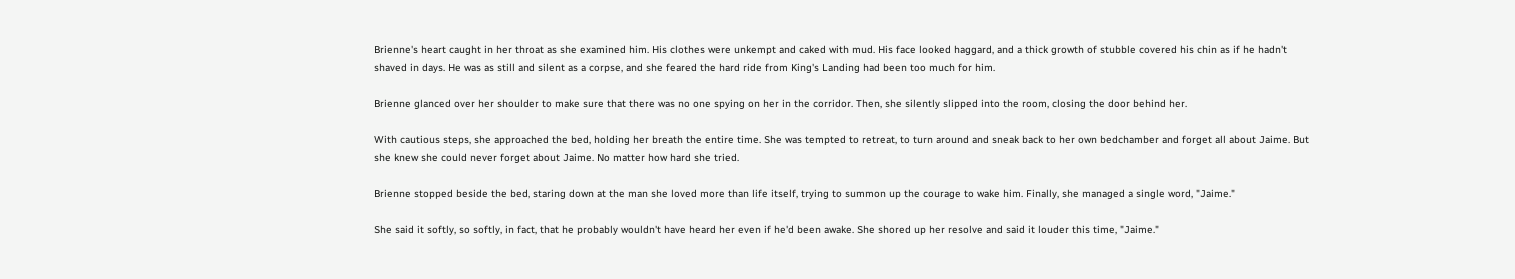Brienne's heart caught in her throat as she examined him. His clothes were unkempt and caked with mud. His face looked haggard, and a thick growth of stubble covered his chin as if he hadn't shaved in days. He was as still and silent as a corpse, and she feared the hard ride from King's Landing had been too much for him.

Brienne glanced over her shoulder to make sure that there was no one spying on her in the corridor. Then, she silently slipped into the room, closing the door behind her.

With cautious steps, she approached the bed, holding her breath the entire time. She was tempted to retreat, to turn around and sneak back to her own bedchamber and forget all about Jaime. But she knew she could never forget about Jaime. No matter how hard she tried.

Brienne stopped beside the bed, staring down at the man she loved more than life itself, trying to summon up the courage to wake him. Finally, she managed a single word, "Jaime."

She said it softly, so softly, in fact, that he probably wouldn't have heard her even if he'd been awake. She shored up her resolve and said it louder this time, "Jaime."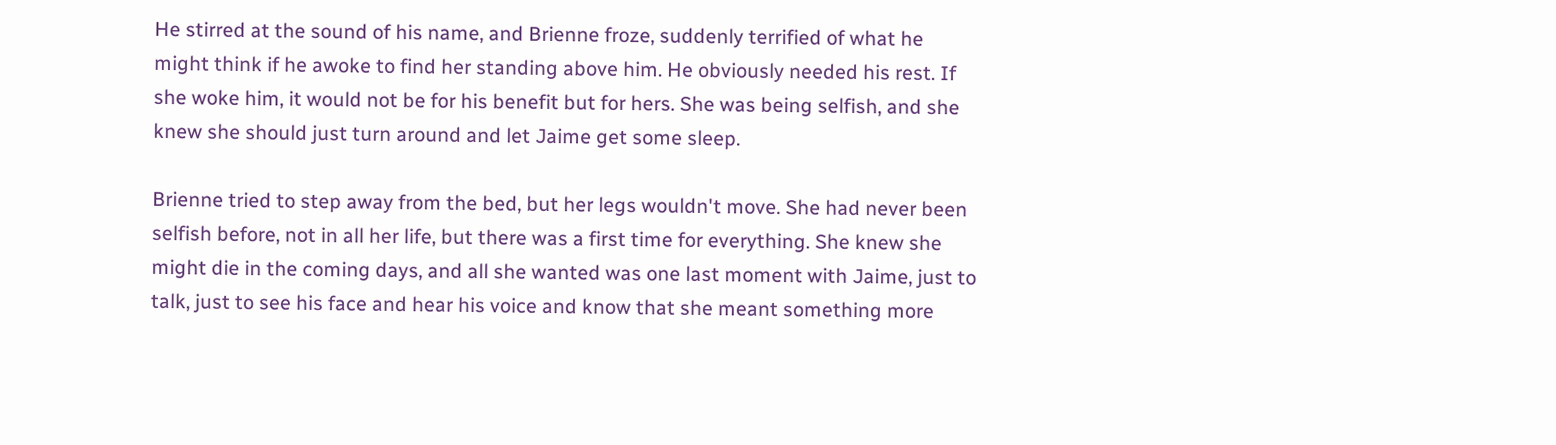He stirred at the sound of his name, and Brienne froze, suddenly terrified of what he might think if he awoke to find her standing above him. He obviously needed his rest. If she woke him, it would not be for his benefit but for hers. She was being selfish, and she knew she should just turn around and let Jaime get some sleep.

Brienne tried to step away from the bed, but her legs wouldn't move. She had never been selfish before, not in all her life, but there was a first time for everything. She knew she might die in the coming days, and all she wanted was one last moment with Jaime, just to talk, just to see his face and hear his voice and know that she meant something more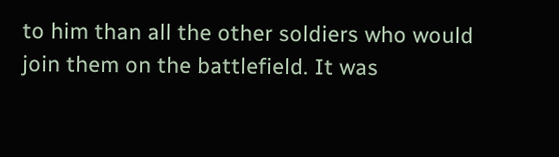to him than all the other soldiers who would join them on the battlefield. It was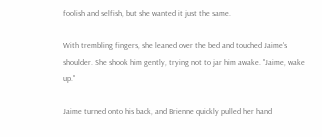foolish and selfish, but she wanted it just the same.

With trembling fingers, she leaned over the bed and touched Jaime's shoulder. She shook him gently, trying not to jar him awake. "Jaime, wake up."

Jaime turned onto his back, and Brienne quickly pulled her hand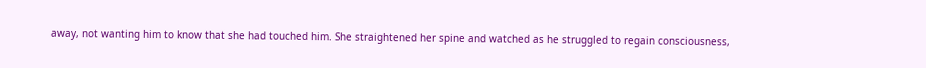away, not wanting him to know that she had touched him. She straightened her spine and watched as he struggled to regain consciousness,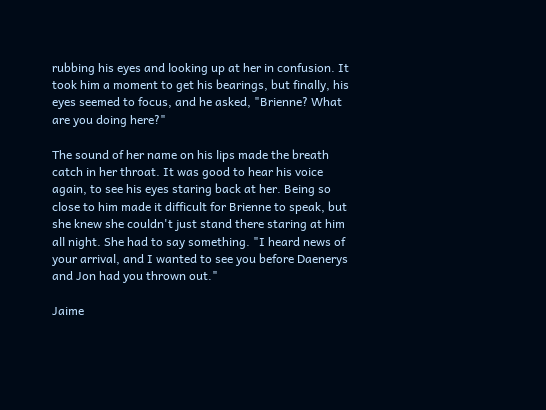rubbing his eyes and looking up at her in confusion. It took him a moment to get his bearings, but finally, his eyes seemed to focus, and he asked, "Brienne? What are you doing here?"

The sound of her name on his lips made the breath catch in her throat. It was good to hear his voice again, to see his eyes staring back at her. Being so close to him made it difficult for Brienne to speak, but she knew she couldn't just stand there staring at him all night. She had to say something. "I heard news of your arrival, and I wanted to see you before Daenerys and Jon had you thrown out."

Jaime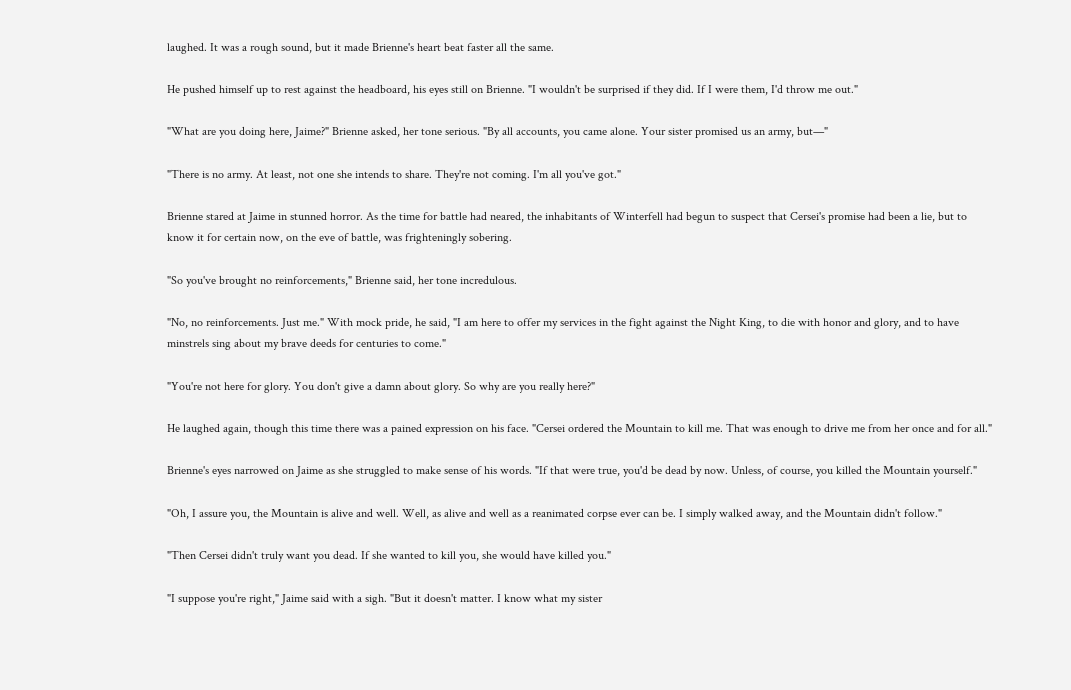laughed. It was a rough sound, but it made Brienne's heart beat faster all the same.

He pushed himself up to rest against the headboard, his eyes still on Brienne. "I wouldn't be surprised if they did. If I were them, I'd throw me out."

"What are you doing here, Jaime?" Brienne asked, her tone serious. "By all accounts, you came alone. Your sister promised us an army, but—"

"There is no army. At least, not one she intends to share. They're not coming. I'm all you've got."

Brienne stared at Jaime in stunned horror. As the time for battle had neared, the inhabitants of Winterfell had begun to suspect that Cersei's promise had been a lie, but to know it for certain now, on the eve of battle, was frighteningly sobering.

"So you've brought no reinforcements," Brienne said, her tone incredulous.

"No, no reinforcements. Just me." With mock pride, he said, "I am here to offer my services in the fight against the Night King, to die with honor and glory, and to have minstrels sing about my brave deeds for centuries to come."

"You're not here for glory. You don't give a damn about glory. So why are you really here?"

He laughed again, though this time there was a pained expression on his face. "Cersei ordered the Mountain to kill me. That was enough to drive me from her once and for all."

Brienne's eyes narrowed on Jaime as she struggled to make sense of his words. "If that were true, you'd be dead by now. Unless, of course, you killed the Mountain yourself."

"Oh, I assure you, the Mountain is alive and well. Well, as alive and well as a reanimated corpse ever can be. I simply walked away, and the Mountain didn't follow."

"Then Cersei didn't truly want you dead. If she wanted to kill you, she would have killed you."

"I suppose you're right," Jaime said with a sigh. "But it doesn't matter. I know what my sister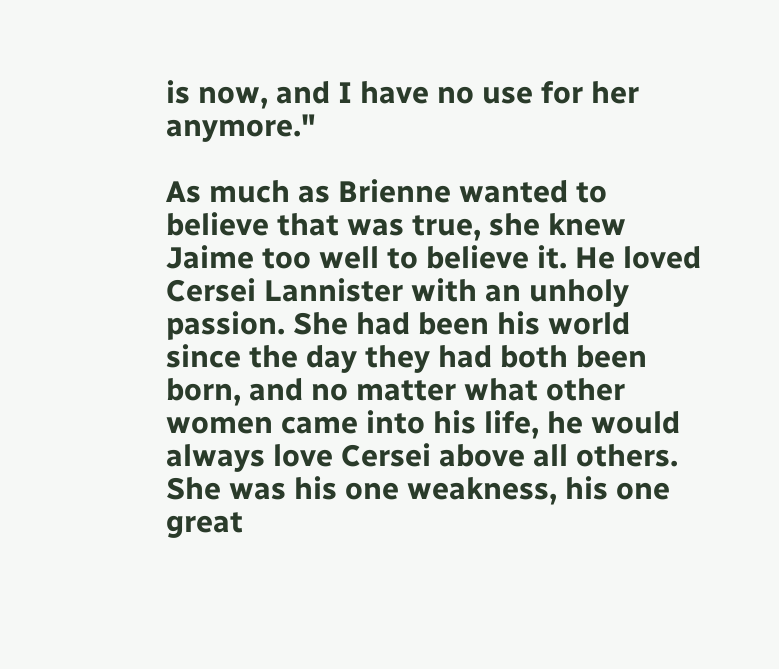is now, and I have no use for her anymore."

As much as Brienne wanted to believe that was true, she knew Jaime too well to believe it. He loved Cersei Lannister with an unholy passion. She had been his world since the day they had both been born, and no matter what other women came into his life, he would always love Cersei above all others. She was his one weakness, his one great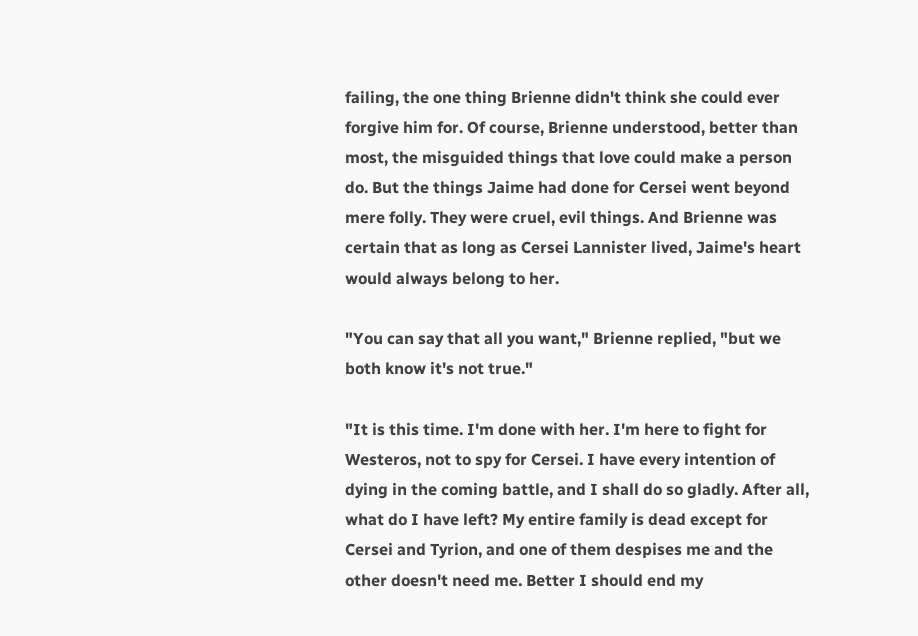failing, the one thing Brienne didn't think she could ever forgive him for. Of course, Brienne understood, better than most, the misguided things that love could make a person do. But the things Jaime had done for Cersei went beyond mere folly. They were cruel, evil things. And Brienne was certain that as long as Cersei Lannister lived, Jaime's heart would always belong to her.

"You can say that all you want," Brienne replied, "but we both know it's not true."

"It is this time. I'm done with her. I'm here to fight for Westeros, not to spy for Cersei. I have every intention of dying in the coming battle, and I shall do so gladly. After all, what do I have left? My entire family is dead except for Cersei and Tyrion, and one of them despises me and the other doesn't need me. Better I should end my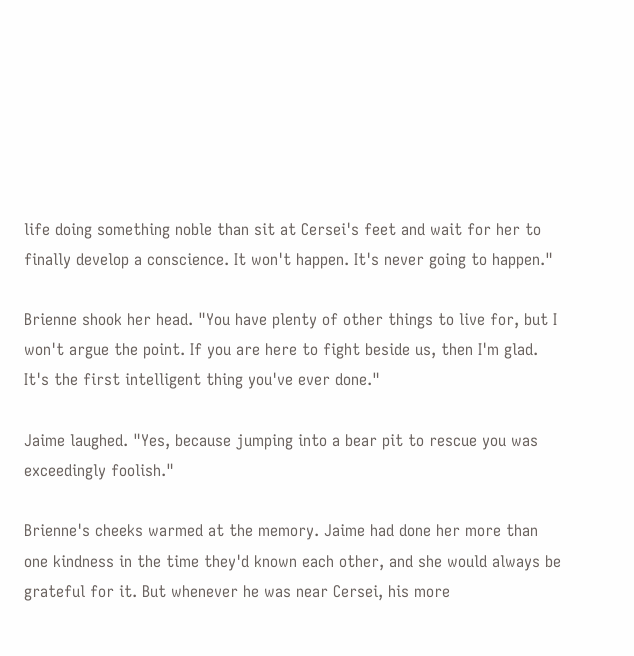life doing something noble than sit at Cersei's feet and wait for her to finally develop a conscience. It won't happen. It's never going to happen."

Brienne shook her head. "You have plenty of other things to live for, but I won't argue the point. If you are here to fight beside us, then I'm glad. It's the first intelligent thing you've ever done."

Jaime laughed. "Yes, because jumping into a bear pit to rescue you was exceedingly foolish."

Brienne's cheeks warmed at the memory. Jaime had done her more than one kindness in the time they'd known each other, and she would always be grateful for it. But whenever he was near Cersei, his more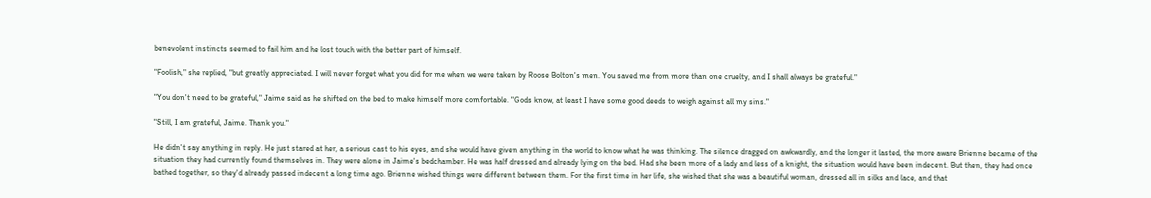benevolent instincts seemed to fail him and he lost touch with the better part of himself.

"Foolish," she replied, "but greatly appreciated. I will never forget what you did for me when we were taken by Roose Bolton's men. You saved me from more than one cruelty, and I shall always be grateful."

"You don't need to be grateful," Jaime said as he shifted on the bed to make himself more comfortable. "Gods know, at least I have some good deeds to weigh against all my sins."

"Still, I am grateful, Jaime. Thank you."

He didn't say anything in reply. He just stared at her, a serious cast to his eyes, and she would have given anything in the world to know what he was thinking. The silence dragged on awkwardly, and the longer it lasted, the more aware Brienne became of the situation they had currently found themselves in. They were alone in Jaime's bedchamber. He was half dressed and already lying on the bed. Had she been more of a lady and less of a knight, the situation would have been indecent. But then, they had once bathed together, so they'd already passed indecent a long time ago. Brienne wished things were different between them. For the first time in her life, she wished that she was a beautiful woman, dressed all in silks and lace, and that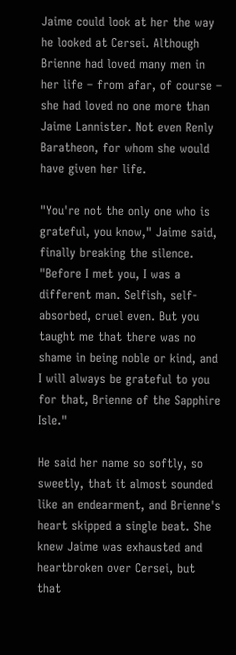Jaime could look at her the way he looked at Cersei. Although Brienne had loved many men in her life – from afar, of course – she had loved no one more than Jaime Lannister. Not even Renly Baratheon, for whom she would have given her life.

"You're not the only one who is grateful, you know," Jaime said, finally breaking the silence. "Before I met you, I was a different man. Selfish, self-absorbed, cruel even. But you taught me that there was no shame in being noble or kind, and I will always be grateful to you for that, Brienne of the Sapphire Isle."

He said her name so softly, so sweetly, that it almost sounded like an endearment, and Brienne's heart skipped a single beat. She knew Jaime was exhausted and heartbroken over Cersei, but that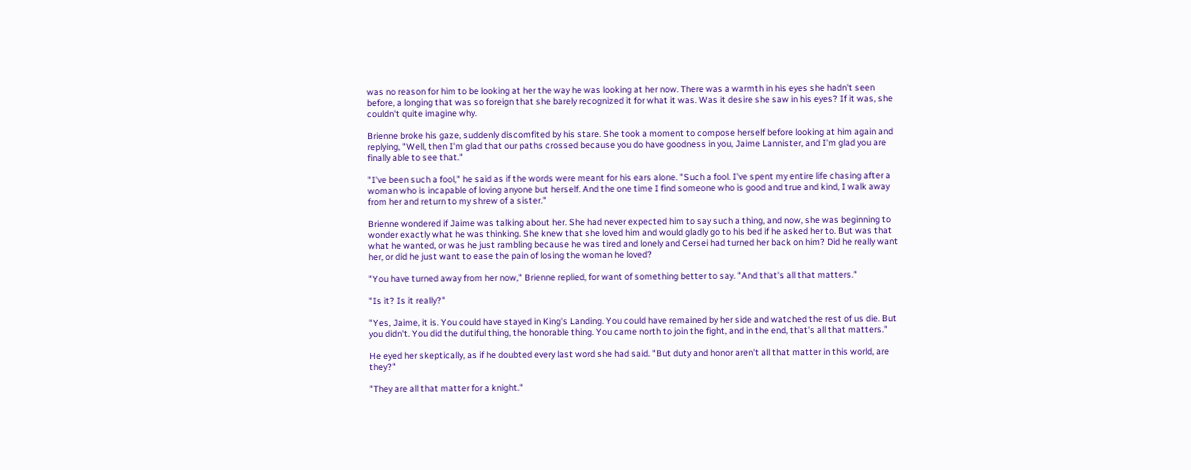was no reason for him to be looking at her the way he was looking at her now. There was a warmth in his eyes she hadn't seen before, a longing that was so foreign that she barely recognized it for what it was. Was it desire she saw in his eyes? If it was, she couldn't quite imagine why.

Brienne broke his gaze, suddenly discomfited by his stare. She took a moment to compose herself before looking at him again and replying, "Well, then I'm glad that our paths crossed because you do have goodness in you, Jaime Lannister, and I'm glad you are finally able to see that."

"I've been such a fool," he said as if the words were meant for his ears alone. "Such a fool. I've spent my entire life chasing after a woman who is incapable of loving anyone but herself. And the one time I find someone who is good and true and kind, I walk away from her and return to my shrew of a sister."

Brienne wondered if Jaime was talking about her. She had never expected him to say such a thing, and now, she was beginning to wonder exactly what he was thinking. She knew that she loved him and would gladly go to his bed if he asked her to. But was that what he wanted, or was he just rambling because he was tired and lonely and Cersei had turned her back on him? Did he really want her, or did he just want to ease the pain of losing the woman he loved?

"You have turned away from her now," Brienne replied, for want of something better to say. "And that's all that matters."

"Is it? Is it really?"

"Yes, Jaime, it is. You could have stayed in King's Landing. You could have remained by her side and watched the rest of us die. But you didn't. You did the dutiful thing, the honorable thing. You came north to join the fight, and in the end, that's all that matters."

He eyed her skeptically, as if he doubted every last word she had said. "But duty and honor aren't all that matter in this world, are they?"

"They are all that matter for a knight."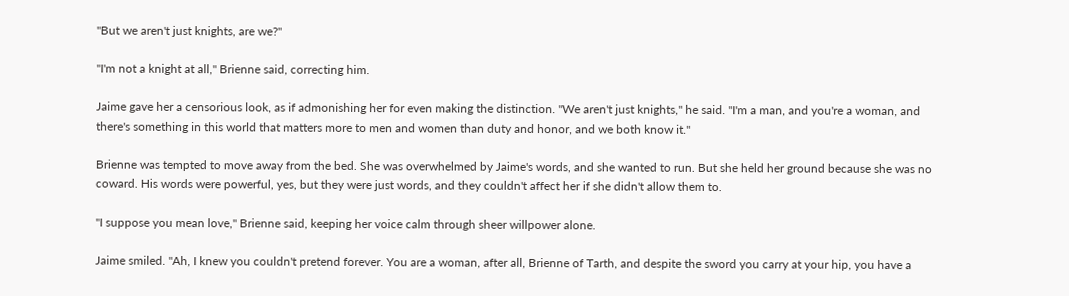"But we aren't just knights, are we?"

"I'm not a knight at all," Brienne said, correcting him.

Jaime gave her a censorious look, as if admonishing her for even making the distinction. "We aren't just knights," he said. "I'm a man, and you're a woman, and there's something in this world that matters more to men and women than duty and honor, and we both know it."

Brienne was tempted to move away from the bed. She was overwhelmed by Jaime's words, and she wanted to run. But she held her ground because she was no coward. His words were powerful, yes, but they were just words, and they couldn't affect her if she didn't allow them to.

"I suppose you mean love," Brienne said, keeping her voice calm through sheer willpower alone.

Jaime smiled. "Ah, I knew you couldn't pretend forever. You are a woman, after all, Brienne of Tarth, and despite the sword you carry at your hip, you have a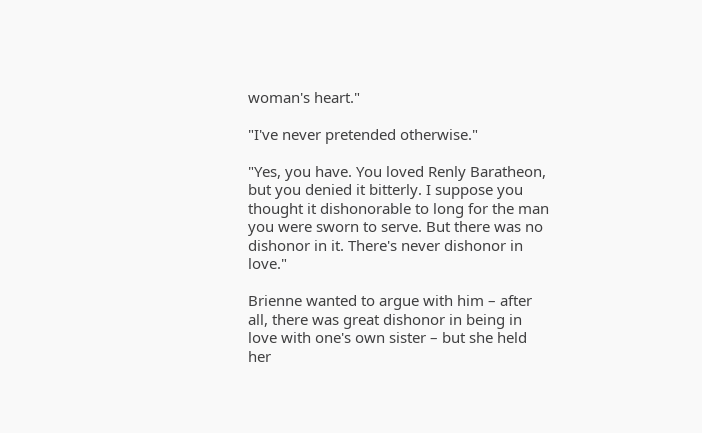woman's heart."

"I've never pretended otherwise."

"Yes, you have. You loved Renly Baratheon, but you denied it bitterly. I suppose you thought it dishonorable to long for the man you were sworn to serve. But there was no dishonor in it. There's never dishonor in love."

Brienne wanted to argue with him – after all, there was great dishonor in being in love with one's own sister – but she held her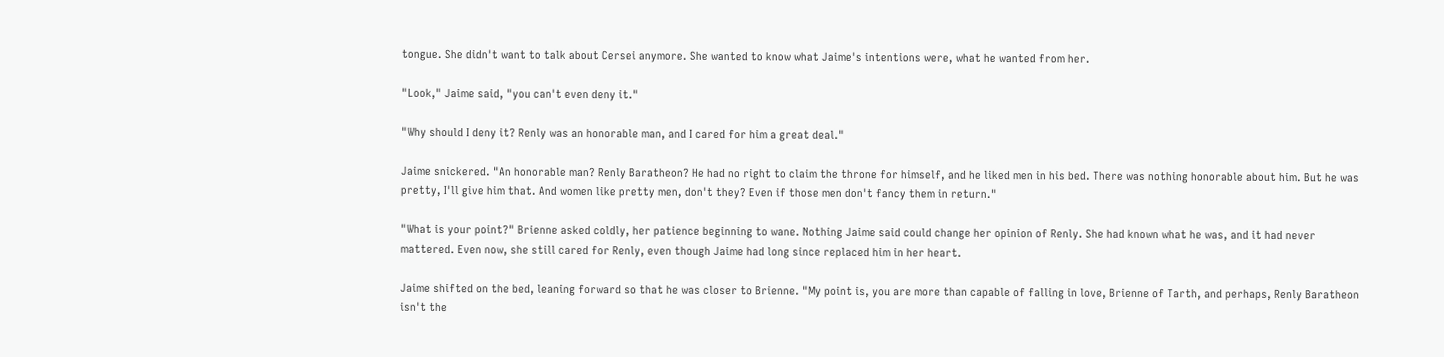tongue. She didn't want to talk about Cersei anymore. She wanted to know what Jaime's intentions were, what he wanted from her.

"Look," Jaime said, "you can't even deny it."

"Why should I deny it? Renly was an honorable man, and I cared for him a great deal."

Jaime snickered. "An honorable man? Renly Baratheon? He had no right to claim the throne for himself, and he liked men in his bed. There was nothing honorable about him. But he was pretty, I'll give him that. And women like pretty men, don't they? Even if those men don't fancy them in return."

"What is your point?" Brienne asked coldly, her patience beginning to wane. Nothing Jaime said could change her opinion of Renly. She had known what he was, and it had never mattered. Even now, she still cared for Renly, even though Jaime had long since replaced him in her heart.

Jaime shifted on the bed, leaning forward so that he was closer to Brienne. "My point is, you are more than capable of falling in love, Brienne of Tarth, and perhaps, Renly Baratheon isn't the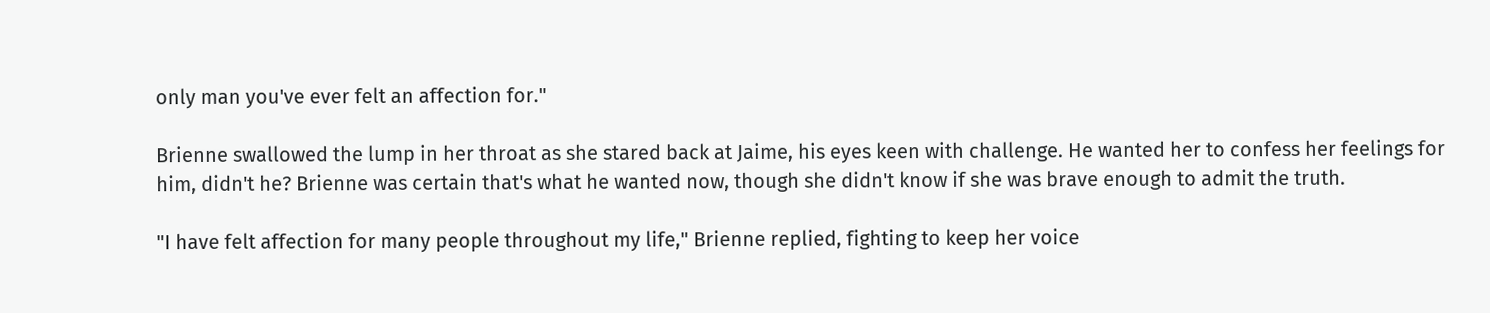only man you've ever felt an affection for."

Brienne swallowed the lump in her throat as she stared back at Jaime, his eyes keen with challenge. He wanted her to confess her feelings for him, didn't he? Brienne was certain that's what he wanted now, though she didn't know if she was brave enough to admit the truth.

"I have felt affection for many people throughout my life," Brienne replied, fighting to keep her voice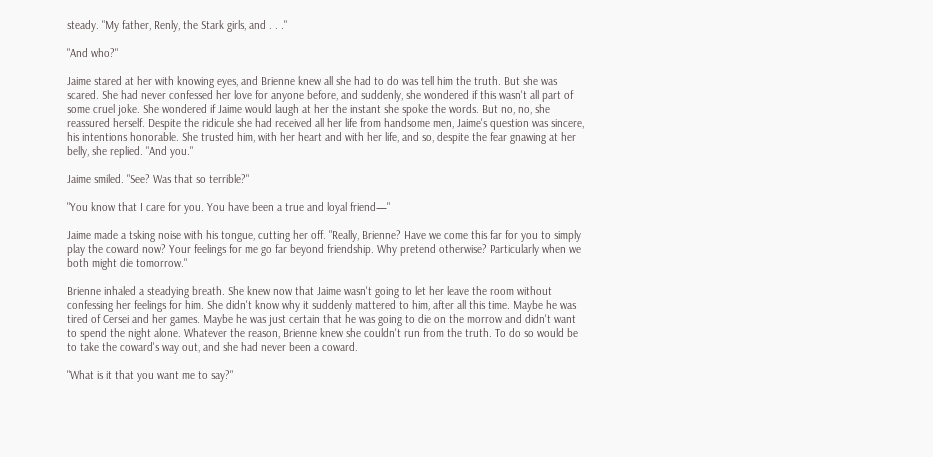steady. "My father, Renly, the Stark girls, and . . ."

"And who?"

Jaime stared at her with knowing eyes, and Brienne knew all she had to do was tell him the truth. But she was scared. She had never confessed her love for anyone before, and suddenly, she wondered if this wasn't all part of some cruel joke. She wondered if Jaime would laugh at her the instant she spoke the words. But no, no, she reassured herself. Despite the ridicule she had received all her life from handsome men, Jaime's question was sincere, his intentions honorable. She trusted him, with her heart and with her life, and so, despite the fear gnawing at her belly, she replied. "And you."

Jaime smiled. "See? Was that so terrible?"

"You know that I care for you. You have been a true and loyal friend—"

Jaime made a tsking noise with his tongue, cutting her off. "Really, Brienne? Have we come this far for you to simply play the coward now? Your feelings for me go far beyond friendship. Why pretend otherwise? Particularly when we both might die tomorrow."

Brienne inhaled a steadying breath. She knew now that Jaime wasn't going to let her leave the room without confessing her feelings for him. She didn't know why it suddenly mattered to him, after all this time. Maybe he was tired of Cersei and her games. Maybe he was just certain that he was going to die on the morrow and didn't want to spend the night alone. Whatever the reason, Brienne knew she couldn't run from the truth. To do so would be to take the coward's way out, and she had never been a coward.

"What is it that you want me to say?"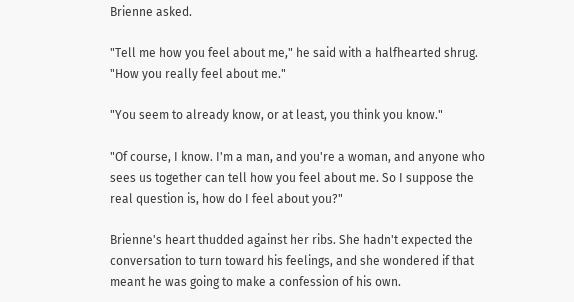Brienne asked.

"Tell me how you feel about me," he said with a halfhearted shrug. "How you really feel about me."

"You seem to already know, or at least, you think you know."

"Of course, I know. I'm a man, and you're a woman, and anyone who sees us together can tell how you feel about me. So I suppose the real question is, how do I feel about you?"

Brienne's heart thudded against her ribs. She hadn't expected the conversation to turn toward his feelings, and she wondered if that meant he was going to make a confession of his own.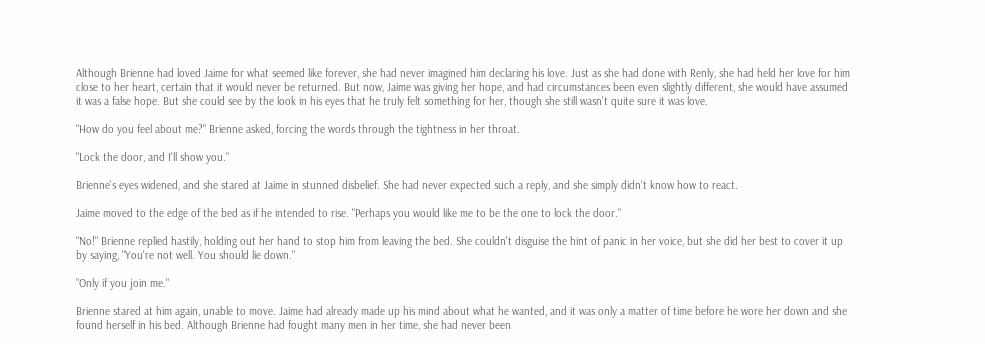Although Brienne had loved Jaime for what seemed like forever, she had never imagined him declaring his love. Just as she had done with Renly, she had held her love for him close to her heart, certain that it would never be returned. But now, Jaime was giving her hope, and had circumstances been even slightly different, she would have assumed it was a false hope. But she could see by the look in his eyes that he truly felt something for her, though she still wasn't quite sure it was love.

"How do you feel about me?" Brienne asked, forcing the words through the tightness in her throat.

"Lock the door, and I'll show you."

Brienne's eyes widened, and she stared at Jaime in stunned disbelief. She had never expected such a reply, and she simply didn't know how to react.

Jaime moved to the edge of the bed as if he intended to rise. "Perhaps you would like me to be the one to lock the door."

"No!" Brienne replied hastily, holding out her hand to stop him from leaving the bed. She couldn't disguise the hint of panic in her voice, but she did her best to cover it up by saying, "You're not well. You should lie down."

"Only if you join me."

Brienne stared at him again, unable to move. Jaime had already made up his mind about what he wanted, and it was only a matter of time before he wore her down and she found herself in his bed. Although Brienne had fought many men in her time, she had never been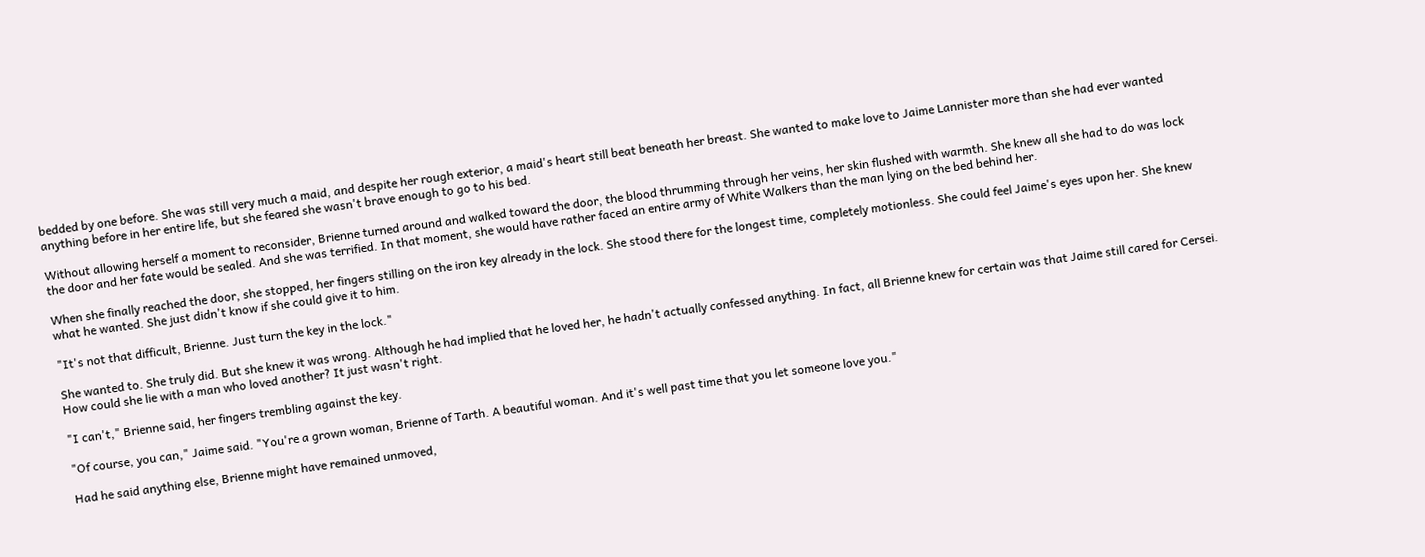bedded by one before. She was still very much a maid, and despite her rough exterior, a maid's heart still beat beneath her breast. She wanted to make love to Jaime Lannister more than she had ever wanted anything before in her entire life, but she feared she wasn't brave enough to go to his bed.

Without allowing herself a moment to reconsider, Brienne turned around and walked toward the door, the blood thrumming through her veins, her skin flushed with warmth. She knew all she had to do was lock the door and her fate would be sealed. And she was terrified. In that moment, she would have rather faced an entire army of White Walkers than the man lying on the bed behind her.

When she finally reached the door, she stopped, her fingers stilling on the iron key already in the lock. She stood there for the longest time, completely motionless. She could feel Jaime's eyes upon her. She knew what he wanted. She just didn't know if she could give it to him.

"It's not that difficult, Brienne. Just turn the key in the lock."

She wanted to. She truly did. But she knew it was wrong. Although he had implied that he loved her, he hadn't actually confessed anything. In fact, all Brienne knew for certain was that Jaime still cared for Cersei. How could she lie with a man who loved another? It just wasn't right.

"I can't," Brienne said, her fingers trembling against the key.

"Of course, you can," Jaime said. "You're a grown woman, Brienne of Tarth. A beautiful woman. And it's well past time that you let someone love you."

Had he said anything else, Brienne might have remained unmoved,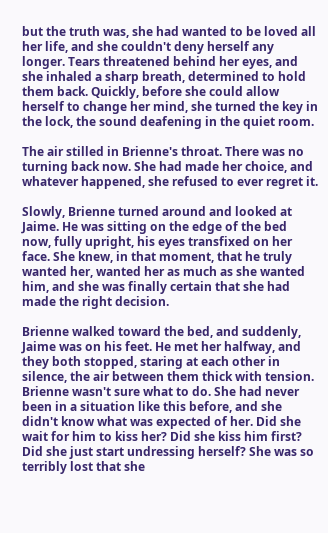but the truth was, she had wanted to be loved all her life, and she couldn't deny herself any longer. Tears threatened behind her eyes, and she inhaled a sharp breath, determined to hold them back. Quickly, before she could allow herself to change her mind, she turned the key in the lock, the sound deafening in the quiet room.

The air stilled in Brienne's throat. There was no turning back now. She had made her choice, and whatever happened, she refused to ever regret it.

Slowly, Brienne turned around and looked at Jaime. He was sitting on the edge of the bed now, fully upright, his eyes transfixed on her face. She knew, in that moment, that he truly wanted her, wanted her as much as she wanted him, and she was finally certain that she had made the right decision.

Brienne walked toward the bed, and suddenly, Jaime was on his feet. He met her halfway, and they both stopped, staring at each other in silence, the air between them thick with tension. Brienne wasn't sure what to do. She had never been in a situation like this before, and she didn't know what was expected of her. Did she wait for him to kiss her? Did she kiss him first? Did she just start undressing herself? She was so terribly lost that she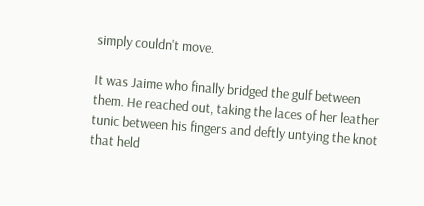simply couldn't move.

It was Jaime who finally bridged the gulf between them. He reached out, taking the laces of her leather tunic between his fingers and deftly untying the knot that held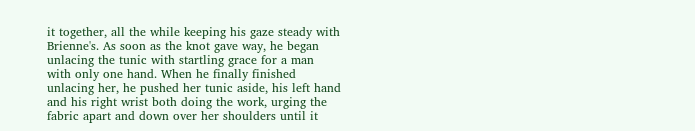it together, all the while keeping his gaze steady with Brienne's. As soon as the knot gave way, he began unlacing the tunic with startling grace for a man with only one hand. When he finally finished unlacing her, he pushed her tunic aside, his left hand and his right wrist both doing the work, urging the fabric apart and down over her shoulders until it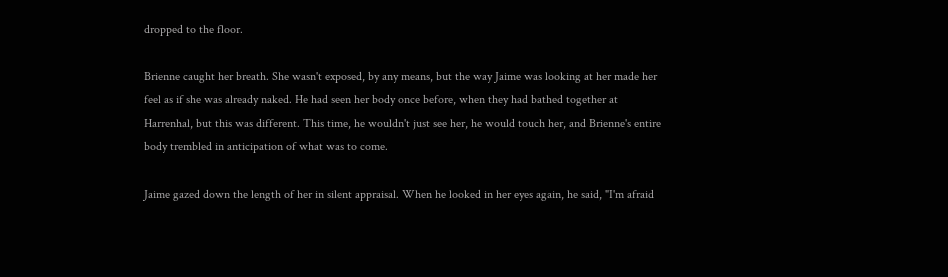dropped to the floor.

Brienne caught her breath. She wasn't exposed, by any means, but the way Jaime was looking at her made her feel as if she was already naked. He had seen her body once before, when they had bathed together at Harrenhal, but this was different. This time, he wouldn't just see her, he would touch her, and Brienne's entire body trembled in anticipation of what was to come.

Jaime gazed down the length of her in silent appraisal. When he looked in her eyes again, he said, "I'm afraid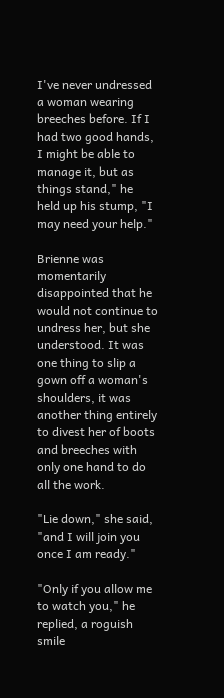I've never undressed a woman wearing breeches before. If I had two good hands, I might be able to manage it, but as things stand," he held up his stump, "I may need your help."

Brienne was momentarily disappointed that he would not continue to undress her, but she understood. It was one thing to slip a gown off a woman's shoulders, it was another thing entirely to divest her of boots and breeches with only one hand to do all the work.

"Lie down," she said, "and I will join you once I am ready."

"Only if you allow me to watch you," he replied, a roguish smile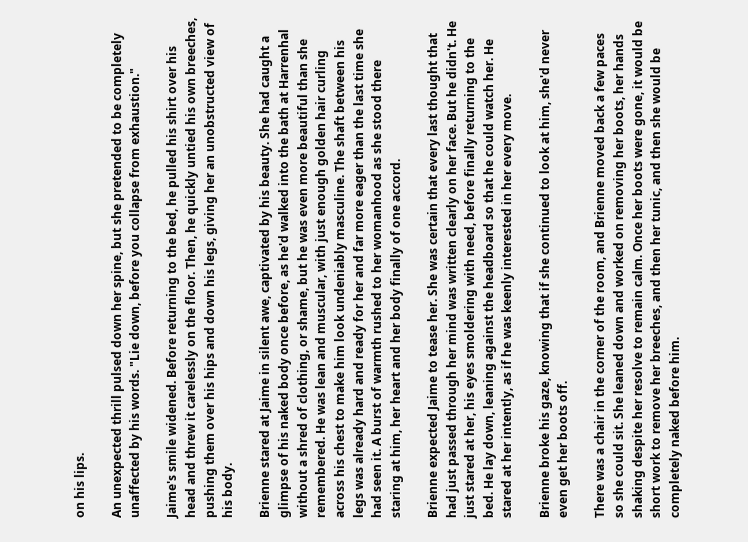on his lips.

An unexpected thrill pulsed down her spine, but she pretended to be completely unaffected by his words. "Lie down, before you collapse from exhaustion."

Jaime's smile widened. Before returning to the bed, he pulled his shirt over his head and threw it carelessly on the floor. Then, he quickly untied his own breeches, pushing them over his hips and down his legs, giving her an unobstructed view of his body.

Brienne stared at Jaime in silent awe, captivated by his beauty. She had caught a glimpse of his naked body once before, as he'd walked into the bath at Harrenhal without a shred of clothing, or shame, but he was even more beautiful than she remembered. He was lean and muscular, with just enough golden hair curling across his chest to make him look undeniably masculine. The shaft between his legs was already hard and ready for her and far more eager than the last time she had seen it. A burst of warmth rushed to her womanhood as she stood there staring at him, her heart and her body finally of one accord.

Brienne expected Jaime to tease her. She was certain that every last thought that had just passed through her mind was written clearly on her face. But he didn't. He just stared at her, his eyes smoldering with need, before finally returning to the bed. He lay down, leaning against the headboard so that he could watch her. He stared at her intently, as if he was keenly interested in her every move.

Brienne broke his gaze, knowing that if she continued to look at him, she'd never even get her boots off.

There was a chair in the corner of the room, and Brienne moved back a few paces so she could sit. She leaned down and worked on removing her boots, her hands shaking despite her resolve to remain calm. Once her boots were gone, it would be short work to remove her breeches, and then her tunic, and then she would be completely naked before him.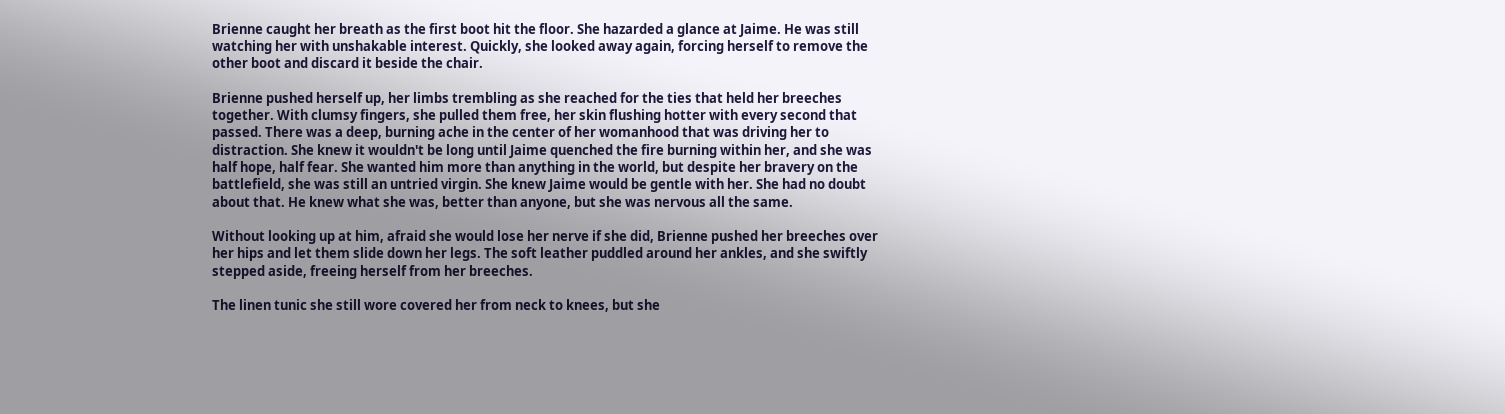Brienne caught her breath as the first boot hit the floor. She hazarded a glance at Jaime. He was still watching her with unshakable interest. Quickly, she looked away again, forcing herself to remove the other boot and discard it beside the chair.

Brienne pushed herself up, her limbs trembling as she reached for the ties that held her breeches together. With clumsy fingers, she pulled them free, her skin flushing hotter with every second that passed. There was a deep, burning ache in the center of her womanhood that was driving her to distraction. She knew it wouldn't be long until Jaime quenched the fire burning within her, and she was half hope, half fear. She wanted him more than anything in the world, but despite her bravery on the battlefield, she was still an untried virgin. She knew Jaime would be gentle with her. She had no doubt about that. He knew what she was, better than anyone, but she was nervous all the same.

Without looking up at him, afraid she would lose her nerve if she did, Brienne pushed her breeches over her hips and let them slide down her legs. The soft leather puddled around her ankles, and she swiftly stepped aside, freeing herself from her breeches.

The linen tunic she still wore covered her from neck to knees, but she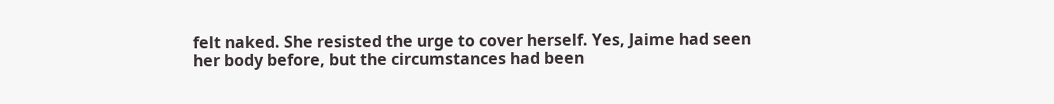felt naked. She resisted the urge to cover herself. Yes, Jaime had seen her body before, but the circumstances had been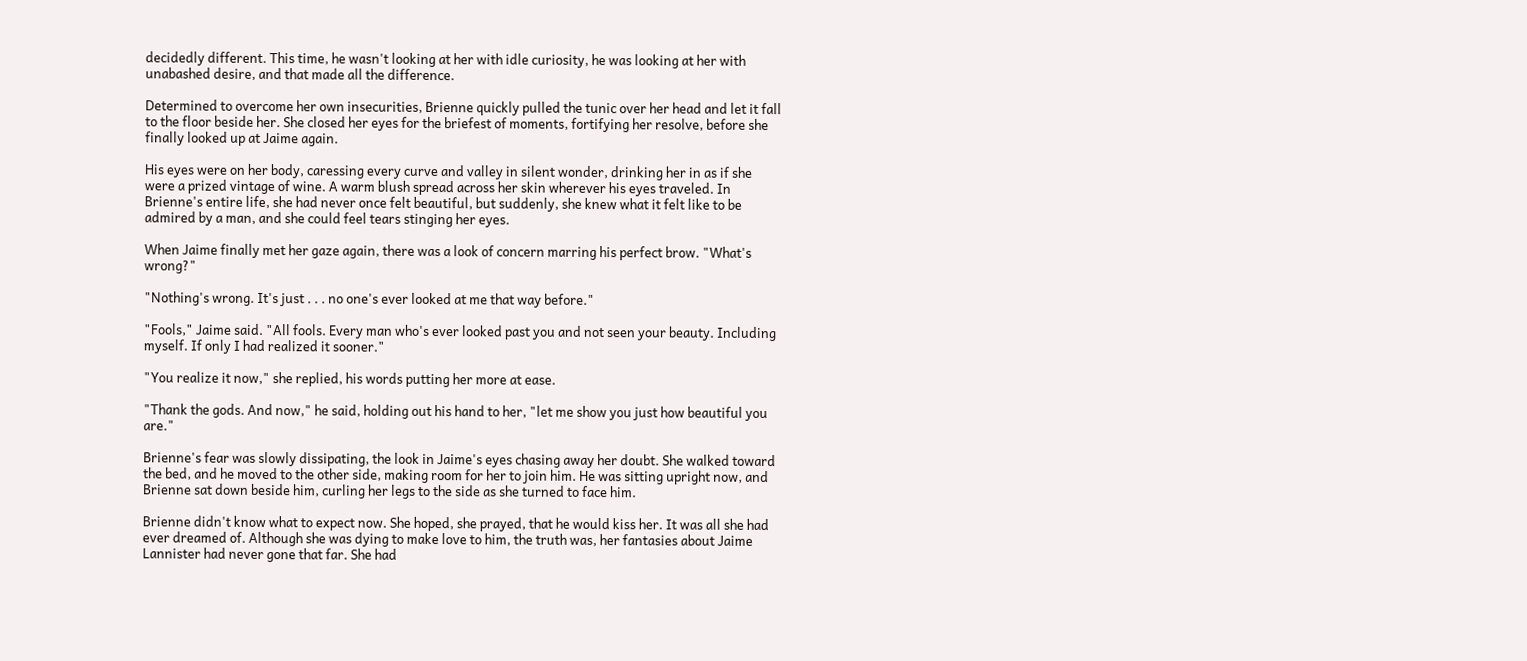decidedly different. This time, he wasn't looking at her with idle curiosity, he was looking at her with unabashed desire, and that made all the difference.

Determined to overcome her own insecurities, Brienne quickly pulled the tunic over her head and let it fall to the floor beside her. She closed her eyes for the briefest of moments, fortifying her resolve, before she finally looked up at Jaime again.

His eyes were on her body, caressing every curve and valley in silent wonder, drinking her in as if she were a prized vintage of wine. A warm blush spread across her skin wherever his eyes traveled. In Brienne's entire life, she had never once felt beautiful, but suddenly, she knew what it felt like to be admired by a man, and she could feel tears stinging her eyes.

When Jaime finally met her gaze again, there was a look of concern marring his perfect brow. "What's wrong?"

"Nothing's wrong. It's just . . . no one's ever looked at me that way before."

"Fools," Jaime said. "All fools. Every man who's ever looked past you and not seen your beauty. Including myself. If only I had realized it sooner."

"You realize it now," she replied, his words putting her more at ease.

"Thank the gods. And now," he said, holding out his hand to her, "let me show you just how beautiful you are."

Brienne's fear was slowly dissipating, the look in Jaime's eyes chasing away her doubt. She walked toward the bed, and he moved to the other side, making room for her to join him. He was sitting upright now, and Brienne sat down beside him, curling her legs to the side as she turned to face him.

Brienne didn't know what to expect now. She hoped, she prayed, that he would kiss her. It was all she had ever dreamed of. Although she was dying to make love to him, the truth was, her fantasies about Jaime Lannister had never gone that far. She had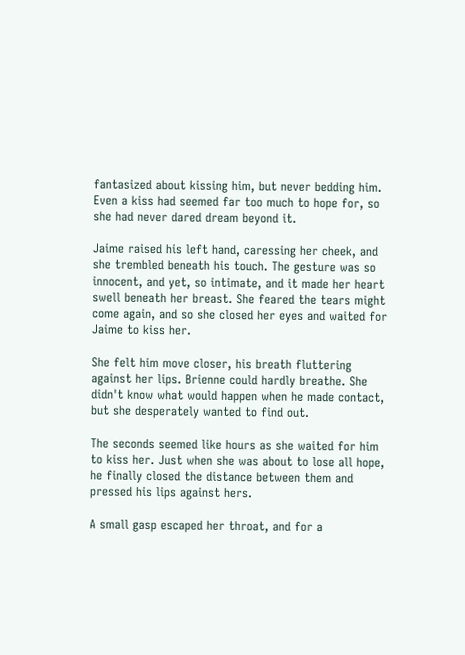fantasized about kissing him, but never bedding him. Even a kiss had seemed far too much to hope for, so she had never dared dream beyond it.

Jaime raised his left hand, caressing her cheek, and she trembled beneath his touch. The gesture was so innocent, and yet, so intimate, and it made her heart swell beneath her breast. She feared the tears might come again, and so she closed her eyes and waited for Jaime to kiss her.

She felt him move closer, his breath fluttering against her lips. Brienne could hardly breathe. She didn't know what would happen when he made contact, but she desperately wanted to find out.

The seconds seemed like hours as she waited for him to kiss her. Just when she was about to lose all hope, he finally closed the distance between them and pressed his lips against hers.

A small gasp escaped her throat, and for a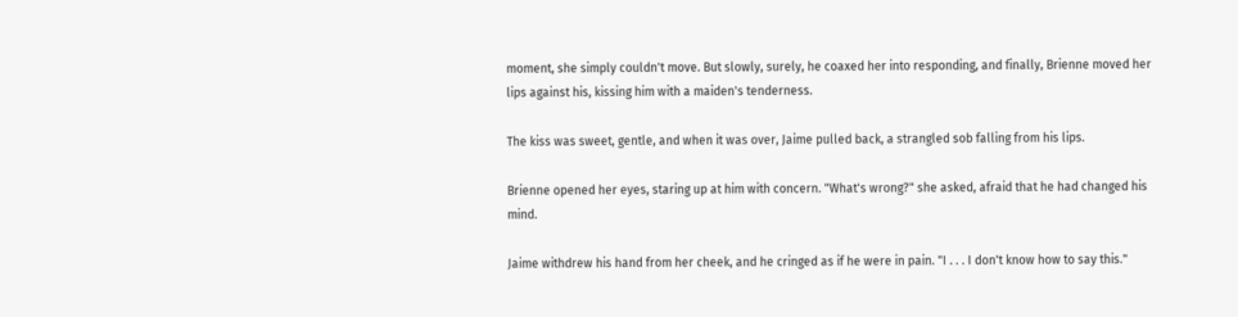moment, she simply couldn't move. But slowly, surely, he coaxed her into responding, and finally, Brienne moved her lips against his, kissing him with a maiden's tenderness.

The kiss was sweet, gentle, and when it was over, Jaime pulled back, a strangled sob falling from his lips.

Brienne opened her eyes, staring up at him with concern. "What's wrong?" she asked, afraid that he had changed his mind.

Jaime withdrew his hand from her cheek, and he cringed as if he were in pain. "I . . . I don't know how to say this."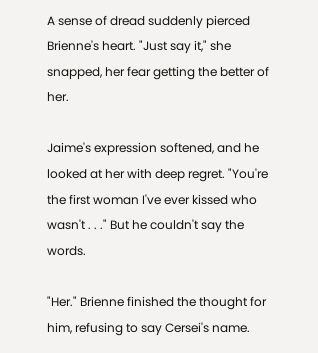A sense of dread suddenly pierced Brienne's heart. "Just say it," she snapped, her fear getting the better of her.

Jaime's expression softened, and he looked at her with deep regret. "You're the first woman I've ever kissed who wasn't . . ." But he couldn't say the words.

"Her." Brienne finished the thought for him, refusing to say Cersei's name.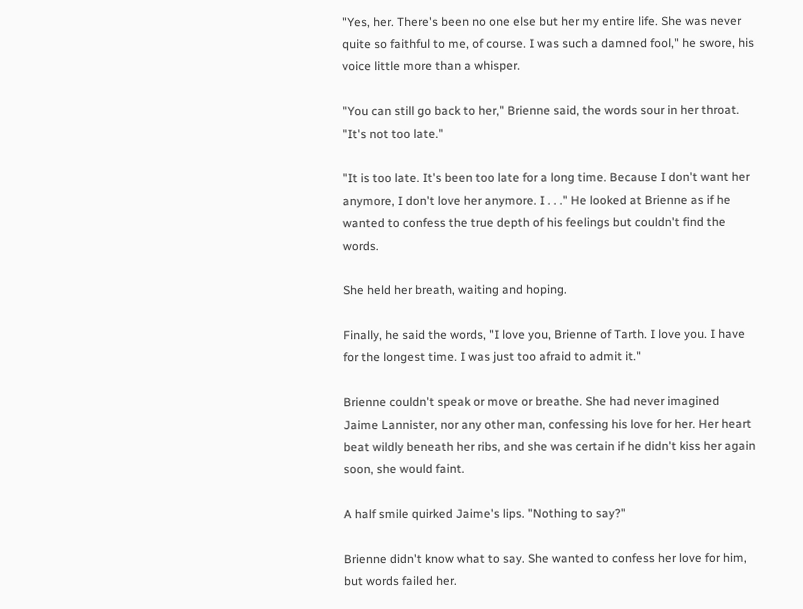"Yes, her. There's been no one else but her my entire life. She was never quite so faithful to me, of course. I was such a damned fool," he swore, his voice little more than a whisper.

"You can still go back to her," Brienne said, the words sour in her throat. "It's not too late."

"It is too late. It's been too late for a long time. Because I don't want her anymore, I don't love her anymore. I . . ." He looked at Brienne as if he wanted to confess the true depth of his feelings but couldn't find the words.

She held her breath, waiting and hoping.

Finally, he said the words, "I love you, Brienne of Tarth. I love you. I have for the longest time. I was just too afraid to admit it."

Brienne couldn't speak or move or breathe. She had never imagined Jaime Lannister, nor any other man, confessing his love for her. Her heart beat wildly beneath her ribs, and she was certain if he didn't kiss her again soon, she would faint.

A half smile quirked Jaime's lips. "Nothing to say?"

Brienne didn't know what to say. She wanted to confess her love for him, but words failed her.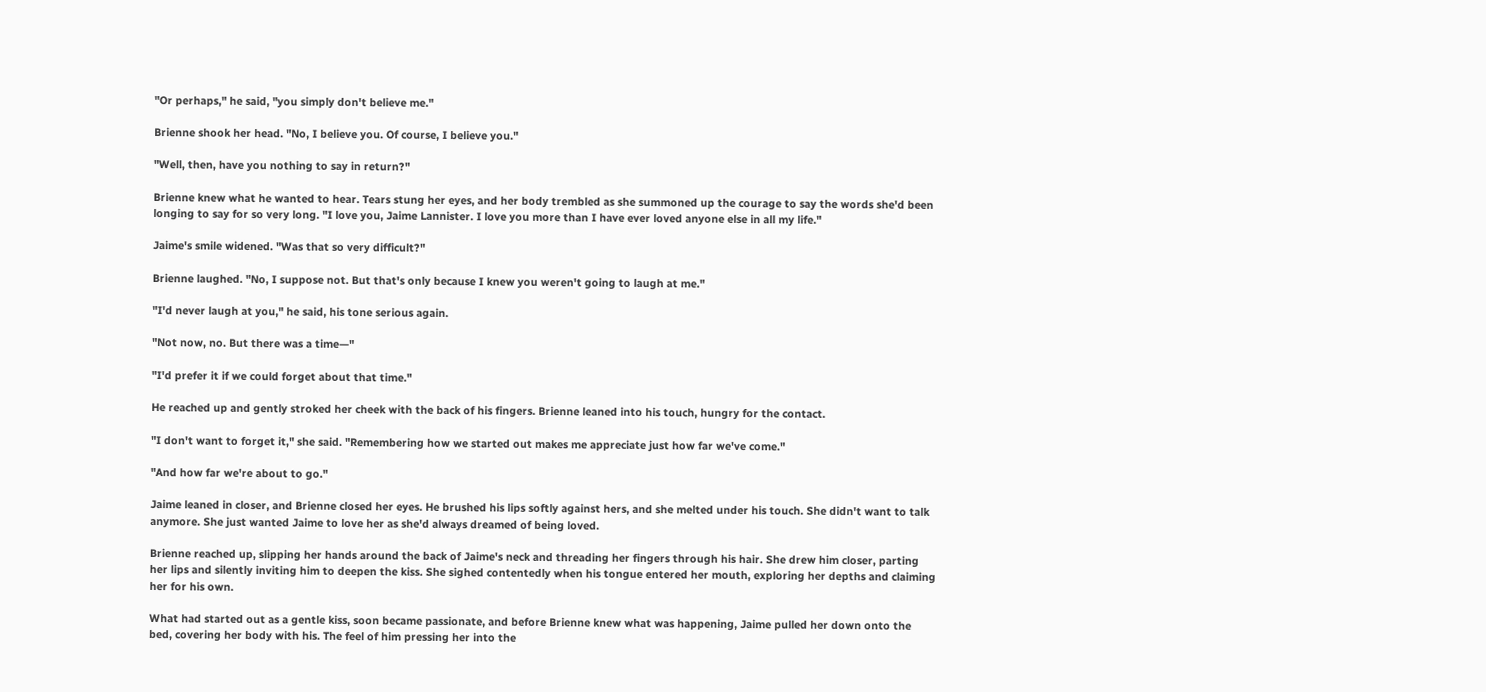"Or perhaps," he said, "you simply don't believe me."

Brienne shook her head. "No, I believe you. Of course, I believe you."

"Well, then, have you nothing to say in return?"

Brienne knew what he wanted to hear. Tears stung her eyes, and her body trembled as she summoned up the courage to say the words she'd been longing to say for so very long. "I love you, Jaime Lannister. I love you more than I have ever loved anyone else in all my life."

Jaime's smile widened. "Was that so very difficult?"

Brienne laughed. "No, I suppose not. But that's only because I knew you weren't going to laugh at me."

"I'd never laugh at you," he said, his tone serious again.

"Not now, no. But there was a time—"

"I'd prefer it if we could forget about that time."

He reached up and gently stroked her cheek with the back of his fingers. Brienne leaned into his touch, hungry for the contact.

"I don't want to forget it," she said. "Remembering how we started out makes me appreciate just how far we've come."

"And how far we're about to go."

Jaime leaned in closer, and Brienne closed her eyes. He brushed his lips softly against hers, and she melted under his touch. She didn't want to talk anymore. She just wanted Jaime to love her as she'd always dreamed of being loved.

Brienne reached up, slipping her hands around the back of Jaime's neck and threading her fingers through his hair. She drew him closer, parting her lips and silently inviting him to deepen the kiss. She sighed contentedly when his tongue entered her mouth, exploring her depths and claiming her for his own.

What had started out as a gentle kiss, soon became passionate, and before Brienne knew what was happening, Jaime pulled her down onto the bed, covering her body with his. The feel of him pressing her into the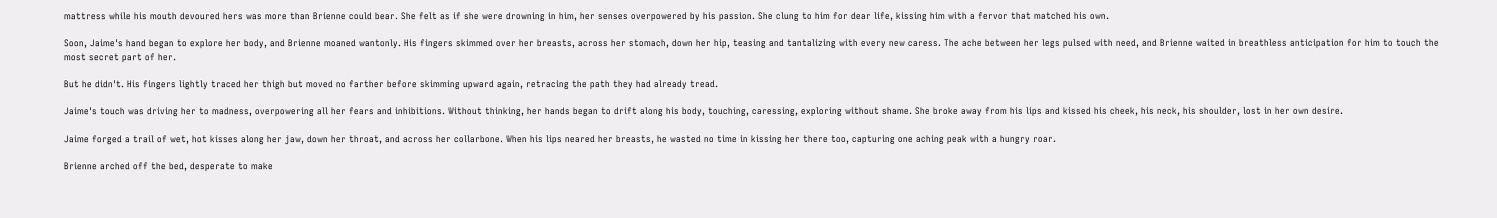mattress while his mouth devoured hers was more than Brienne could bear. She felt as if she were drowning in him, her senses overpowered by his passion. She clung to him for dear life, kissing him with a fervor that matched his own.

Soon, Jaime's hand began to explore her body, and Brienne moaned wantonly. His fingers skimmed over her breasts, across her stomach, down her hip, teasing and tantalizing with every new caress. The ache between her legs pulsed with need, and Brienne waited in breathless anticipation for him to touch the most secret part of her.

But he didn't. His fingers lightly traced her thigh but moved no farther before skimming upward again, retracing the path they had already tread.

Jaime's touch was driving her to madness, overpowering all her fears and inhibitions. Without thinking, her hands began to drift along his body, touching, caressing, exploring without shame. She broke away from his lips and kissed his cheek, his neck, his shoulder, lost in her own desire.

Jaime forged a trail of wet, hot kisses along her jaw, down her throat, and across her collarbone. When his lips neared her breasts, he wasted no time in kissing her there too, capturing one aching peak with a hungry roar.

Brienne arched off the bed, desperate to make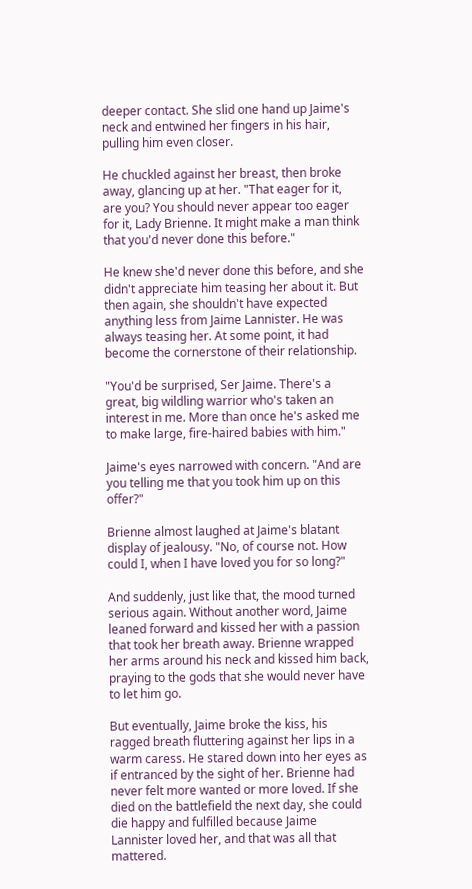deeper contact. She slid one hand up Jaime's neck and entwined her fingers in his hair, pulling him even closer.

He chuckled against her breast, then broke away, glancing up at her. "That eager for it, are you? You should never appear too eager for it, Lady Brienne. It might make a man think that you'd never done this before."

He knew she'd never done this before, and she didn't appreciate him teasing her about it. But then again, she shouldn't have expected anything less from Jaime Lannister. He was always teasing her. At some point, it had become the cornerstone of their relationship.

"You'd be surprised, Ser Jaime. There's a great, big wildling warrior who's taken an interest in me. More than once he's asked me to make large, fire-haired babies with him."

Jaime's eyes narrowed with concern. "And are you telling me that you took him up on this offer?"

Brienne almost laughed at Jaime's blatant display of jealousy. "No, of course not. How could I, when I have loved you for so long?"

And suddenly, just like that, the mood turned serious again. Without another word, Jaime leaned forward and kissed her with a passion that took her breath away. Brienne wrapped her arms around his neck and kissed him back, praying to the gods that she would never have to let him go.

But eventually, Jaime broke the kiss, his ragged breath fluttering against her lips in a warm caress. He stared down into her eyes as if entranced by the sight of her. Brienne had never felt more wanted or more loved. If she died on the battlefield the next day, she could die happy and fulfilled because Jaime Lannister loved her, and that was all that mattered.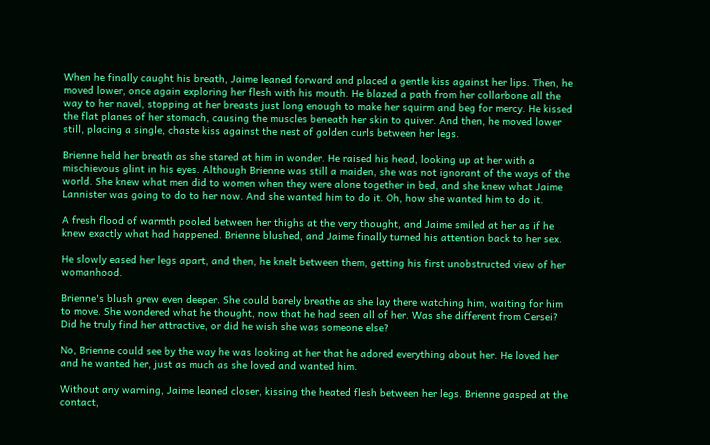When he finally caught his breath, Jaime leaned forward and placed a gentle kiss against her lips. Then, he moved lower, once again exploring her flesh with his mouth. He blazed a path from her collarbone all the way to her navel, stopping at her breasts just long enough to make her squirm and beg for mercy. He kissed the flat planes of her stomach, causing the muscles beneath her skin to quiver. And then, he moved lower still, placing a single, chaste kiss against the nest of golden curls between her legs.

Brienne held her breath as she stared at him in wonder. He raised his head, looking up at her with a mischievous glint in his eyes. Although Brienne was still a maiden, she was not ignorant of the ways of the world. She knew what men did to women when they were alone together in bed, and she knew what Jaime Lannister was going to do to her now. And she wanted him to do it. Oh, how she wanted him to do it.

A fresh flood of warmth pooled between her thighs at the very thought, and Jaime smiled at her as if he knew exactly what had happened. Brienne blushed, and Jaime finally turned his attention back to her sex.

He slowly eased her legs apart, and then, he knelt between them, getting his first unobstructed view of her womanhood.

Brienne's blush grew even deeper. She could barely breathe as she lay there watching him, waiting for him to move. She wondered what he thought, now that he had seen all of her. Was she different from Cersei? Did he truly find her attractive, or did he wish she was someone else?

No, Brienne could see by the way he was looking at her that he adored everything about her. He loved her and he wanted her, just as much as she loved and wanted him.

Without any warning, Jaime leaned closer, kissing the heated flesh between her legs. Brienne gasped at the contact,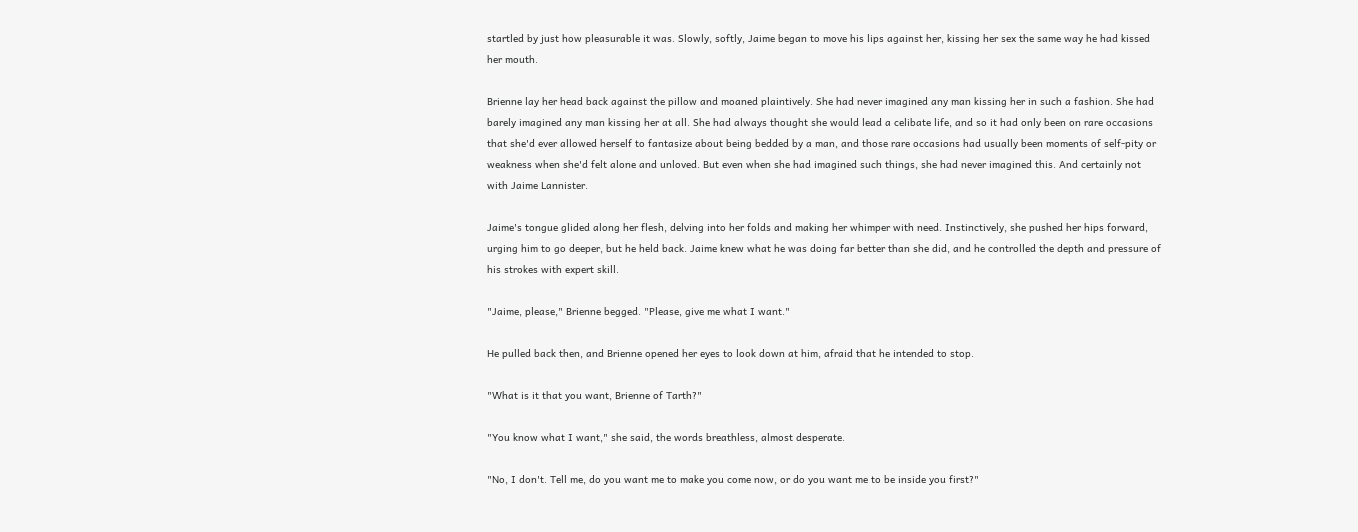startled by just how pleasurable it was. Slowly, softly, Jaime began to move his lips against her, kissing her sex the same way he had kissed her mouth.

Brienne lay her head back against the pillow and moaned plaintively. She had never imagined any man kissing her in such a fashion. She had barely imagined any man kissing her at all. She had always thought she would lead a celibate life, and so it had only been on rare occasions that she'd ever allowed herself to fantasize about being bedded by a man, and those rare occasions had usually been moments of self-pity or weakness when she'd felt alone and unloved. But even when she had imagined such things, she had never imagined this. And certainly not with Jaime Lannister.

Jaime's tongue glided along her flesh, delving into her folds and making her whimper with need. Instinctively, she pushed her hips forward, urging him to go deeper, but he held back. Jaime knew what he was doing far better than she did, and he controlled the depth and pressure of his strokes with expert skill.

"Jaime, please," Brienne begged. "Please, give me what I want."

He pulled back then, and Brienne opened her eyes to look down at him, afraid that he intended to stop.

"What is it that you want, Brienne of Tarth?"

"You know what I want," she said, the words breathless, almost desperate.

"No, I don't. Tell me, do you want me to make you come now, or do you want me to be inside you first?"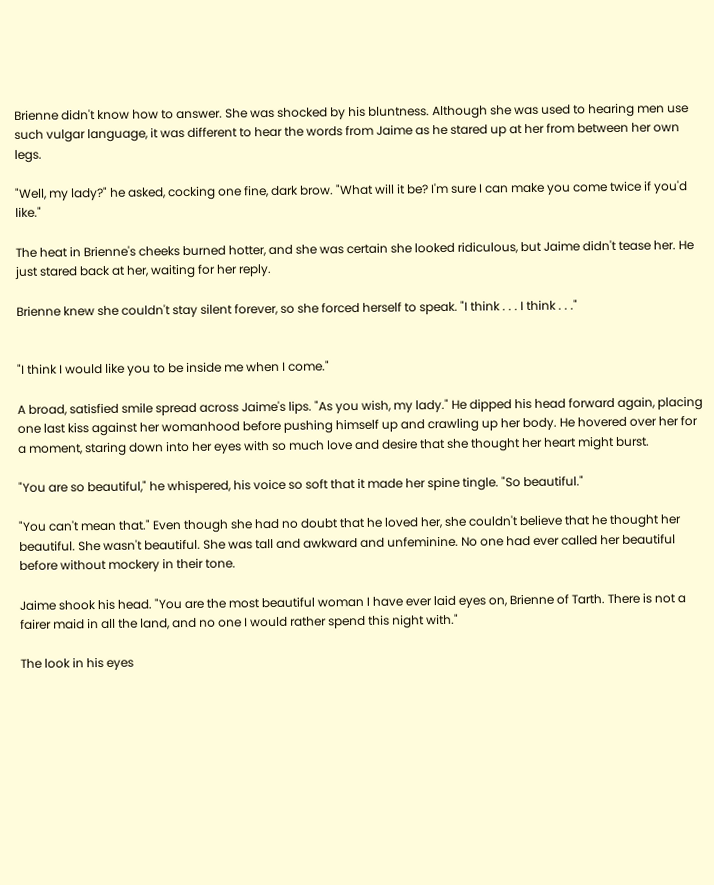Brienne didn't know how to answer. She was shocked by his bluntness. Although she was used to hearing men use such vulgar language, it was different to hear the words from Jaime as he stared up at her from between her own legs.

"Well, my lady?" he asked, cocking one fine, dark brow. "What will it be? I'm sure I can make you come twice if you'd like."

The heat in Brienne's cheeks burned hotter, and she was certain she looked ridiculous, but Jaime didn't tease her. He just stared back at her, waiting for her reply.

Brienne knew she couldn't stay silent forever, so she forced herself to speak. "I think . . . I think . . ."


"I think I would like you to be inside me when I come."

A broad, satisfied smile spread across Jaime's lips. "As you wish, my lady." He dipped his head forward again, placing one last kiss against her womanhood before pushing himself up and crawling up her body. He hovered over her for a moment, staring down into her eyes with so much love and desire that she thought her heart might burst.

"You are so beautiful," he whispered, his voice so soft that it made her spine tingle. "So beautiful."

"You can't mean that." Even though she had no doubt that he loved her, she couldn't believe that he thought her beautiful. She wasn't beautiful. She was tall and awkward and unfeminine. No one had ever called her beautiful before without mockery in their tone.

Jaime shook his head. "You are the most beautiful woman I have ever laid eyes on, Brienne of Tarth. There is not a fairer maid in all the land, and no one I would rather spend this night with."

The look in his eyes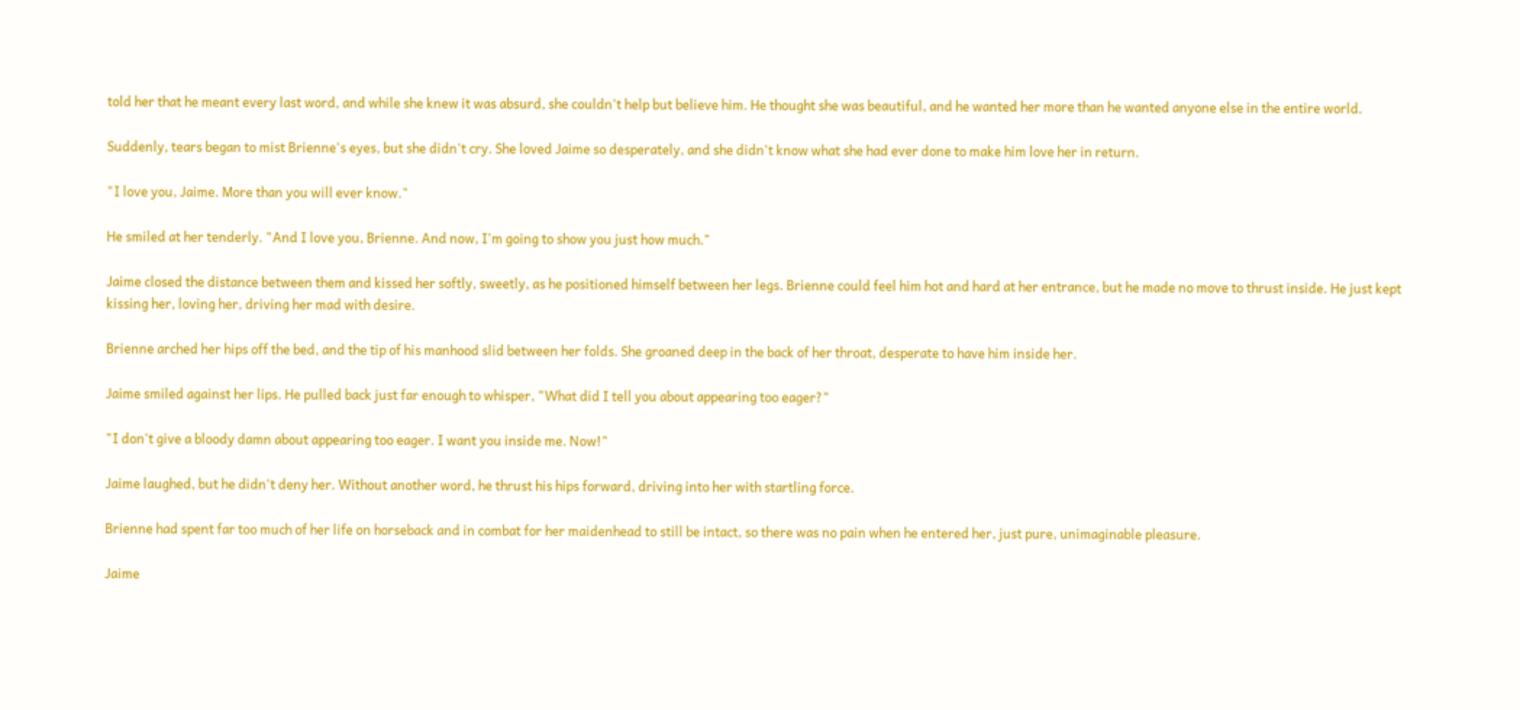told her that he meant every last word, and while she knew it was absurd, she couldn't help but believe him. He thought she was beautiful, and he wanted her more than he wanted anyone else in the entire world.

Suddenly, tears began to mist Brienne's eyes, but she didn't cry. She loved Jaime so desperately, and she didn't know what she had ever done to make him love her in return.

"I love you, Jaime. More than you will ever know."

He smiled at her tenderly. "And I love you, Brienne. And now, I'm going to show you just how much."

Jaime closed the distance between them and kissed her softly, sweetly, as he positioned himself between her legs. Brienne could feel him hot and hard at her entrance, but he made no move to thrust inside. He just kept kissing her, loving her, driving her mad with desire.

Brienne arched her hips off the bed, and the tip of his manhood slid between her folds. She groaned deep in the back of her throat, desperate to have him inside her.

Jaime smiled against her lips. He pulled back just far enough to whisper, "What did I tell you about appearing too eager?"

"I don't give a bloody damn about appearing too eager. I want you inside me. Now!"

Jaime laughed, but he didn't deny her. Without another word, he thrust his hips forward, driving into her with startling force.

Brienne had spent far too much of her life on horseback and in combat for her maidenhead to still be intact, so there was no pain when he entered her, just pure, unimaginable pleasure.

Jaime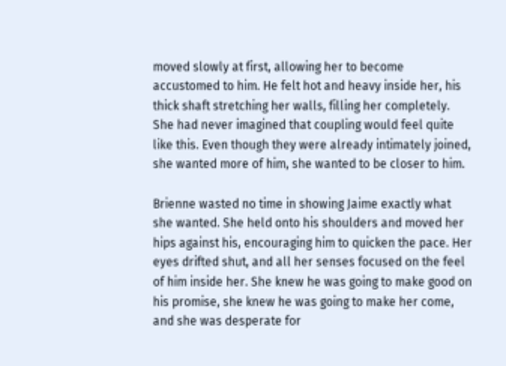moved slowly at first, allowing her to become accustomed to him. He felt hot and heavy inside her, his thick shaft stretching her walls, filling her completely. She had never imagined that coupling would feel quite like this. Even though they were already intimately joined, she wanted more of him, she wanted to be closer to him.

Brienne wasted no time in showing Jaime exactly what she wanted. She held onto his shoulders and moved her hips against his, encouraging him to quicken the pace. Her eyes drifted shut, and all her senses focused on the feel of him inside her. She knew he was going to make good on his promise, she knew he was going to make her come, and she was desperate for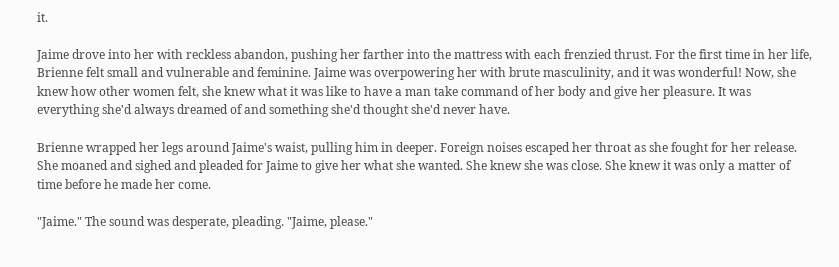it.

Jaime drove into her with reckless abandon, pushing her farther into the mattress with each frenzied thrust. For the first time in her life, Brienne felt small and vulnerable and feminine. Jaime was overpowering her with brute masculinity, and it was wonderful! Now, she knew how other women felt, she knew what it was like to have a man take command of her body and give her pleasure. It was everything she'd always dreamed of and something she'd thought she'd never have.

Brienne wrapped her legs around Jaime's waist, pulling him in deeper. Foreign noises escaped her throat as she fought for her release. She moaned and sighed and pleaded for Jaime to give her what she wanted. She knew she was close. She knew it was only a matter of time before he made her come.

"Jaime." The sound was desperate, pleading. "Jaime, please."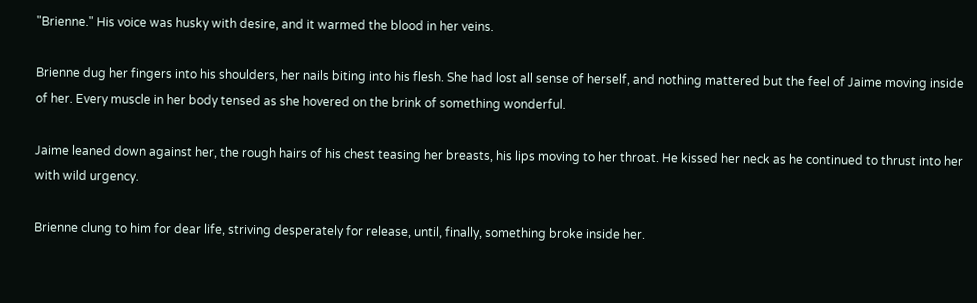"Brienne." His voice was husky with desire, and it warmed the blood in her veins.

Brienne dug her fingers into his shoulders, her nails biting into his flesh. She had lost all sense of herself, and nothing mattered but the feel of Jaime moving inside of her. Every muscle in her body tensed as she hovered on the brink of something wonderful.

Jaime leaned down against her, the rough hairs of his chest teasing her breasts, his lips moving to her throat. He kissed her neck as he continued to thrust into her with wild urgency.

Brienne clung to him for dear life, striving desperately for release, until, finally, something broke inside her.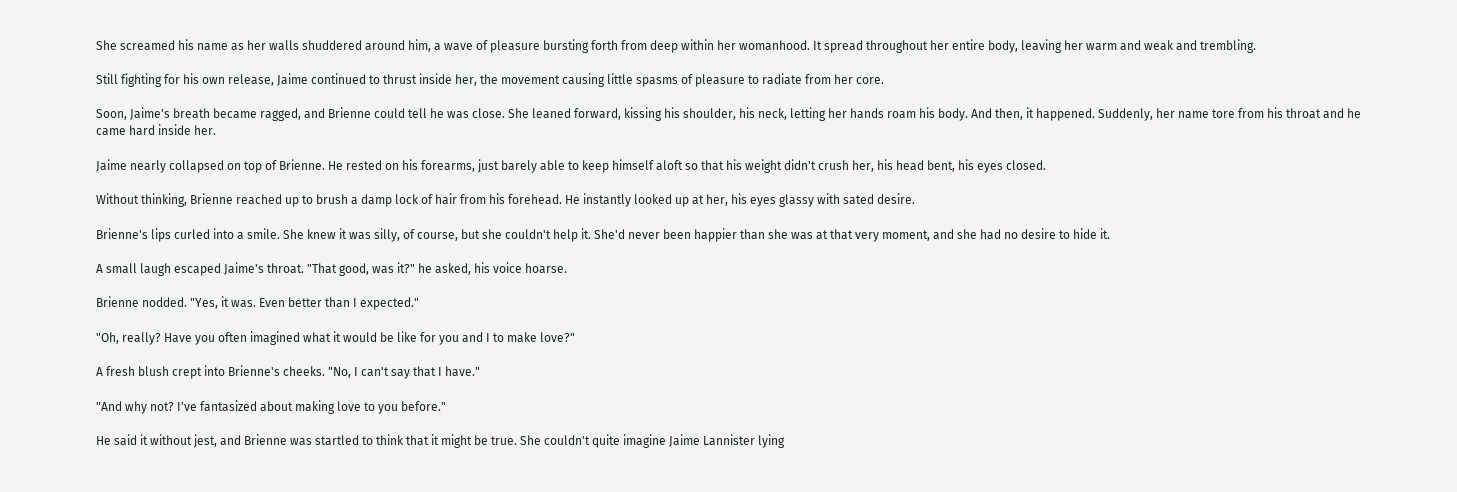She screamed his name as her walls shuddered around him, a wave of pleasure bursting forth from deep within her womanhood. It spread throughout her entire body, leaving her warm and weak and trembling.

Still fighting for his own release, Jaime continued to thrust inside her, the movement causing little spasms of pleasure to radiate from her core.

Soon, Jaime's breath became ragged, and Brienne could tell he was close. She leaned forward, kissing his shoulder, his neck, letting her hands roam his body. And then, it happened. Suddenly, her name tore from his throat and he came hard inside her.

Jaime nearly collapsed on top of Brienne. He rested on his forearms, just barely able to keep himself aloft so that his weight didn't crush her, his head bent, his eyes closed.

Without thinking, Brienne reached up to brush a damp lock of hair from his forehead. He instantly looked up at her, his eyes glassy with sated desire.

Brienne's lips curled into a smile. She knew it was silly, of course, but she couldn't help it. She'd never been happier than she was at that very moment, and she had no desire to hide it.

A small laugh escaped Jaime's throat. "That good, was it?" he asked, his voice hoarse.

Brienne nodded. "Yes, it was. Even better than I expected."

"Oh, really? Have you often imagined what it would be like for you and I to make love?"

A fresh blush crept into Brienne's cheeks. "No, I can't say that I have."

"And why not? I've fantasized about making love to you before."

He said it without jest, and Brienne was startled to think that it might be true. She couldn't quite imagine Jaime Lannister lying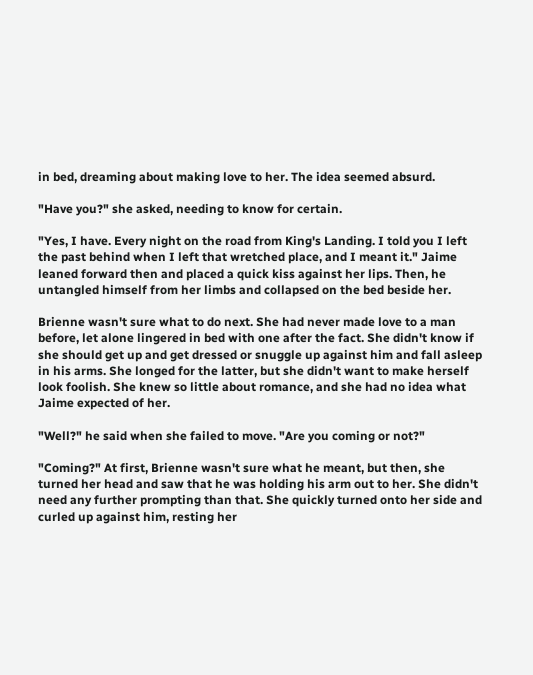in bed, dreaming about making love to her. The idea seemed absurd.

"Have you?" she asked, needing to know for certain.

"Yes, I have. Every night on the road from King's Landing. I told you I left the past behind when I left that wretched place, and I meant it." Jaime leaned forward then and placed a quick kiss against her lips. Then, he untangled himself from her limbs and collapsed on the bed beside her.

Brienne wasn't sure what to do next. She had never made love to a man before, let alone lingered in bed with one after the fact. She didn't know if she should get up and get dressed or snuggle up against him and fall asleep in his arms. She longed for the latter, but she didn't want to make herself look foolish. She knew so little about romance, and she had no idea what Jaime expected of her.

"Well?" he said when she failed to move. "Are you coming or not?"

"Coming?" At first, Brienne wasn't sure what he meant, but then, she turned her head and saw that he was holding his arm out to her. She didn't need any further prompting than that. She quickly turned onto her side and curled up against him, resting her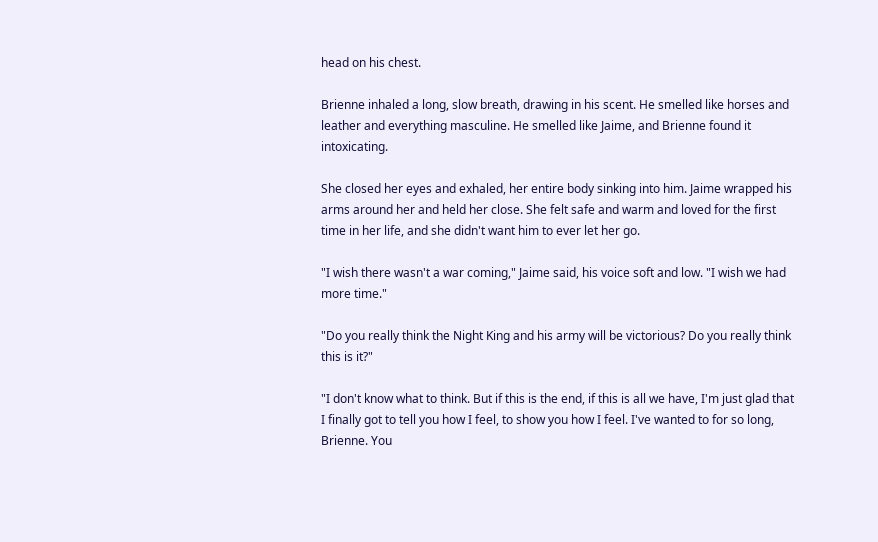head on his chest.

Brienne inhaled a long, slow breath, drawing in his scent. He smelled like horses and leather and everything masculine. He smelled like Jaime, and Brienne found it intoxicating.

She closed her eyes and exhaled, her entire body sinking into him. Jaime wrapped his arms around her and held her close. She felt safe and warm and loved for the first time in her life, and she didn't want him to ever let her go.

"I wish there wasn't a war coming," Jaime said, his voice soft and low. "I wish we had more time."

"Do you really think the Night King and his army will be victorious? Do you really think this is it?"

"I don't know what to think. But if this is the end, if this is all we have, I'm just glad that I finally got to tell you how I feel, to show you how I feel. I've wanted to for so long, Brienne. You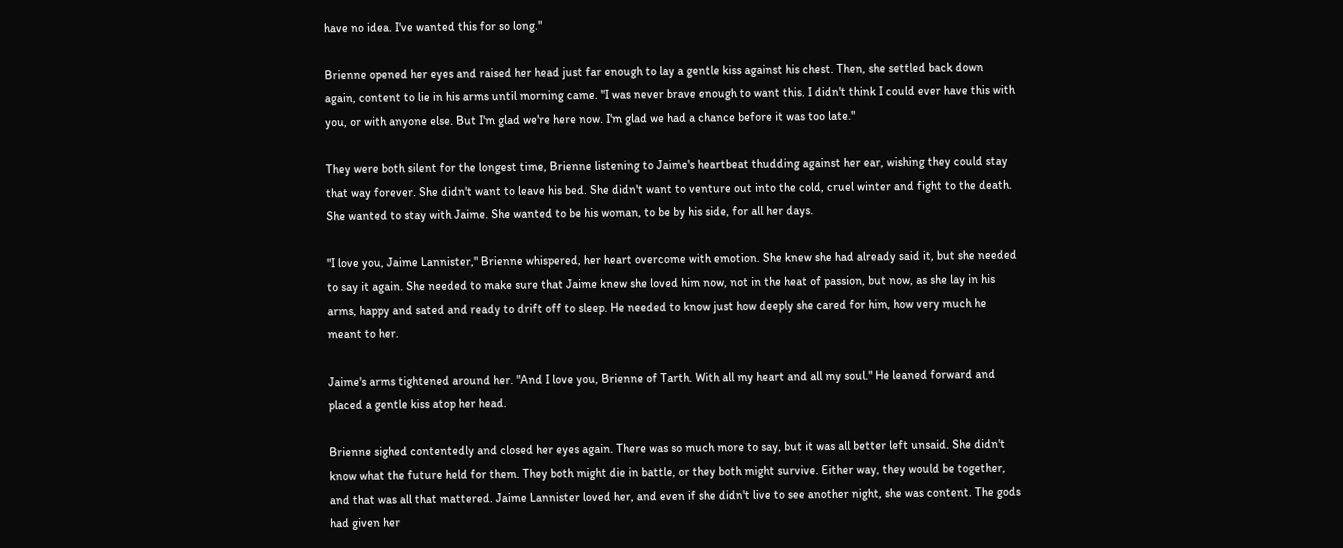have no idea. I've wanted this for so long."

Brienne opened her eyes and raised her head just far enough to lay a gentle kiss against his chest. Then, she settled back down again, content to lie in his arms until morning came. "I was never brave enough to want this. I didn't think I could ever have this with you, or with anyone else. But I'm glad we're here now. I'm glad we had a chance before it was too late."

They were both silent for the longest time, Brienne listening to Jaime's heartbeat thudding against her ear, wishing they could stay that way forever. She didn't want to leave his bed. She didn't want to venture out into the cold, cruel winter and fight to the death. She wanted to stay with Jaime. She wanted to be his woman, to be by his side, for all her days.

"I love you, Jaime Lannister," Brienne whispered, her heart overcome with emotion. She knew she had already said it, but she needed to say it again. She needed to make sure that Jaime knew she loved him now, not in the heat of passion, but now, as she lay in his arms, happy and sated and ready to drift off to sleep. He needed to know just how deeply she cared for him, how very much he meant to her.

Jaime's arms tightened around her. "And I love you, Brienne of Tarth. With all my heart and all my soul." He leaned forward and placed a gentle kiss atop her head.

Brienne sighed contentedly and closed her eyes again. There was so much more to say, but it was all better left unsaid. She didn't know what the future held for them. They both might die in battle, or they both might survive. Either way, they would be together, and that was all that mattered. Jaime Lannister loved her, and even if she didn't live to see another night, she was content. The gods had given her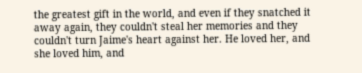the greatest gift in the world, and even if they snatched it away again, they couldn't steal her memories and they couldn't turn Jaime's heart against her. He loved her, and she loved him, and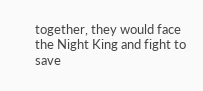together, they would face the Night King and fight to save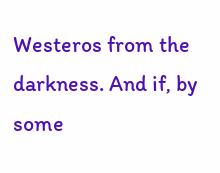Westeros from the darkness. And if, by some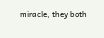miracle, they both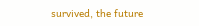survived, the future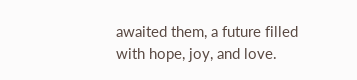awaited them, a future filled with hope, joy, and love.